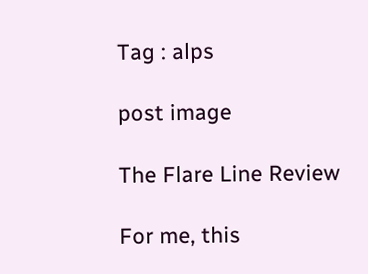Tag : alps

post image

The Flare Line Review

For me, this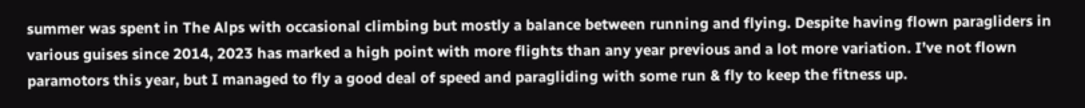summer was spent in The Alps with occasional climbing but mostly a balance between running and flying. Despite having flown paragliders in various guises since 2014, 2023 has marked a high point with more flights than any year previous and a lot more variation. I’ve not flown paramotors this year, but I managed to fly a good deal of speed and paragliding with some run & fly to keep the fitness up.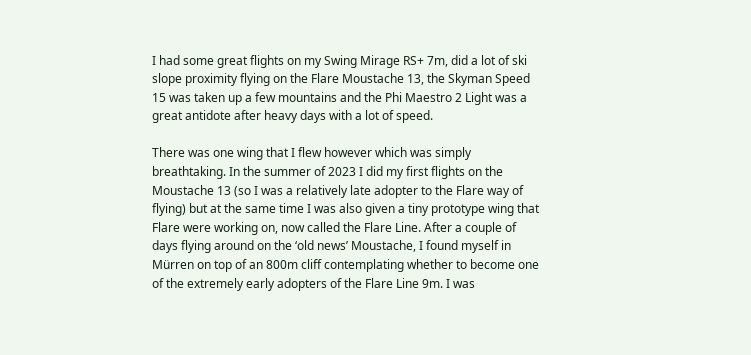I had some great flights on my Swing Mirage RS+ 7m, did a lot of ski slope proximity flying on the Flare Moustache 13, the Skyman Speed 15 was taken up a few mountains and the Phi Maestro 2 Light was a great antidote after heavy days with a lot of speed.

There was one wing that I flew however which was simply breathtaking. In the summer of 2023 I did my first flights on the Moustache 13 (so I was a relatively late adopter to the Flare way of flying) but at the same time I was also given a tiny prototype wing that Flare were working on, now called the Flare Line. After a couple of days flying around on the ‘old news’ Moustache, I found myself in Mürren on top of an 800m cliff contemplating whether to become one of the extremely early adopters of the Flare Line 9m. I was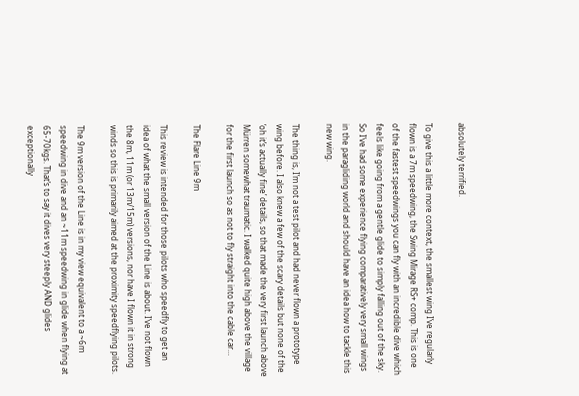absolutely terrified.

To give this a little more context, the smallest wing I’ve regularly flown is a 7m speedwing, the Swing Mirage RS+ comp. This is one of the fastest speedwings you can fly with an incredible dive which feels like going from a gentle glide to simply falling out of the sky. So I’ve had some experience flying comparatively very small wings in the paragliding world and should have an idea how to tackle this new wing.

The thing is, I’m not a test pilot and had never flown a prototype wing before. I also knew a few of the scary details but none of the ‘oh it’s actually fine’ details, so that made the very first launch above Mürren somewhat traumatic. I walked quite high above the village for the first launch so as not to fly straight into the cable car…

The Flare Line 9m

This review is intended for those pilots who speedfly to get an idea of what the small version of the Line is about. I’ve not flown the 8m, 11m (or 13m/15m) versions, nor have I flown it in strong winds so this is primarily aimed at the proximity speedflying pilots.

The 9m version of the Line is in my view equivalent to a ~6m speedwing in dive and an ~11m speedwing in glide when flying at 65-70kgs. That’s to say it dives very steeply AND glides exceptionally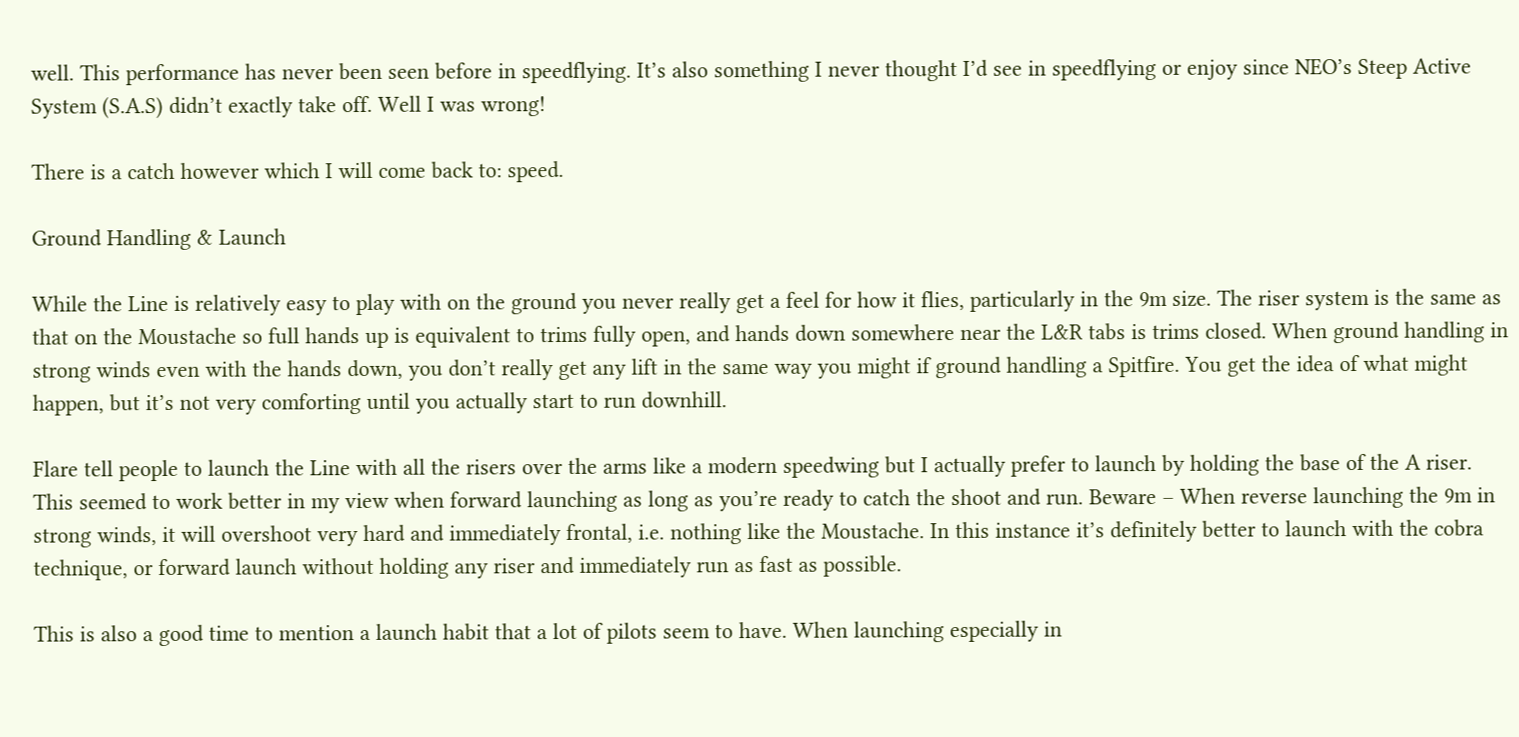well. This performance has never been seen before in speedflying. It’s also something I never thought I’d see in speedflying or enjoy since NEO’s Steep Active System (S.A.S) didn’t exactly take off. Well I was wrong!

There is a catch however which I will come back to: speed.

Ground Handling & Launch

While the Line is relatively easy to play with on the ground you never really get a feel for how it flies, particularly in the 9m size. The riser system is the same as that on the Moustache so full hands up is equivalent to trims fully open, and hands down somewhere near the L&R tabs is trims closed. When ground handling in strong winds even with the hands down, you don’t really get any lift in the same way you might if ground handling a Spitfire. You get the idea of what might happen, but it’s not very comforting until you actually start to run downhill.

Flare tell people to launch the Line with all the risers over the arms like a modern speedwing but I actually prefer to launch by holding the base of the A riser. This seemed to work better in my view when forward launching as long as you’re ready to catch the shoot and run. Beware – When reverse launching the 9m in strong winds, it will overshoot very hard and immediately frontal, i.e. nothing like the Moustache. In this instance it’s definitely better to launch with the cobra technique, or forward launch without holding any riser and immediately run as fast as possible.

This is also a good time to mention a launch habit that a lot of pilots seem to have. When launching especially in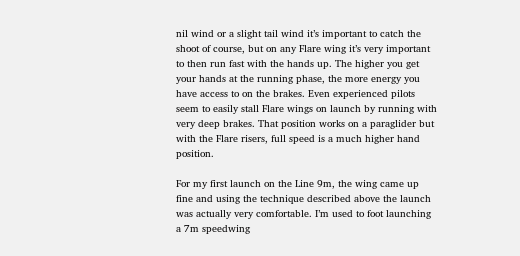nil wind or a slight tail wind it’s important to catch the shoot of course, but on any Flare wing it’s very important to then run fast with the hands up. The higher you get your hands at the running phase, the more energy you have access to on the brakes. Even experienced pilots seem to easily stall Flare wings on launch by running with very deep brakes. That position works on a paraglider but with the Flare risers, full speed is a much higher hand position.

For my first launch on the Line 9m, the wing came up fine and using the technique described above the launch was actually very comfortable. I’m used to foot launching a 7m speedwing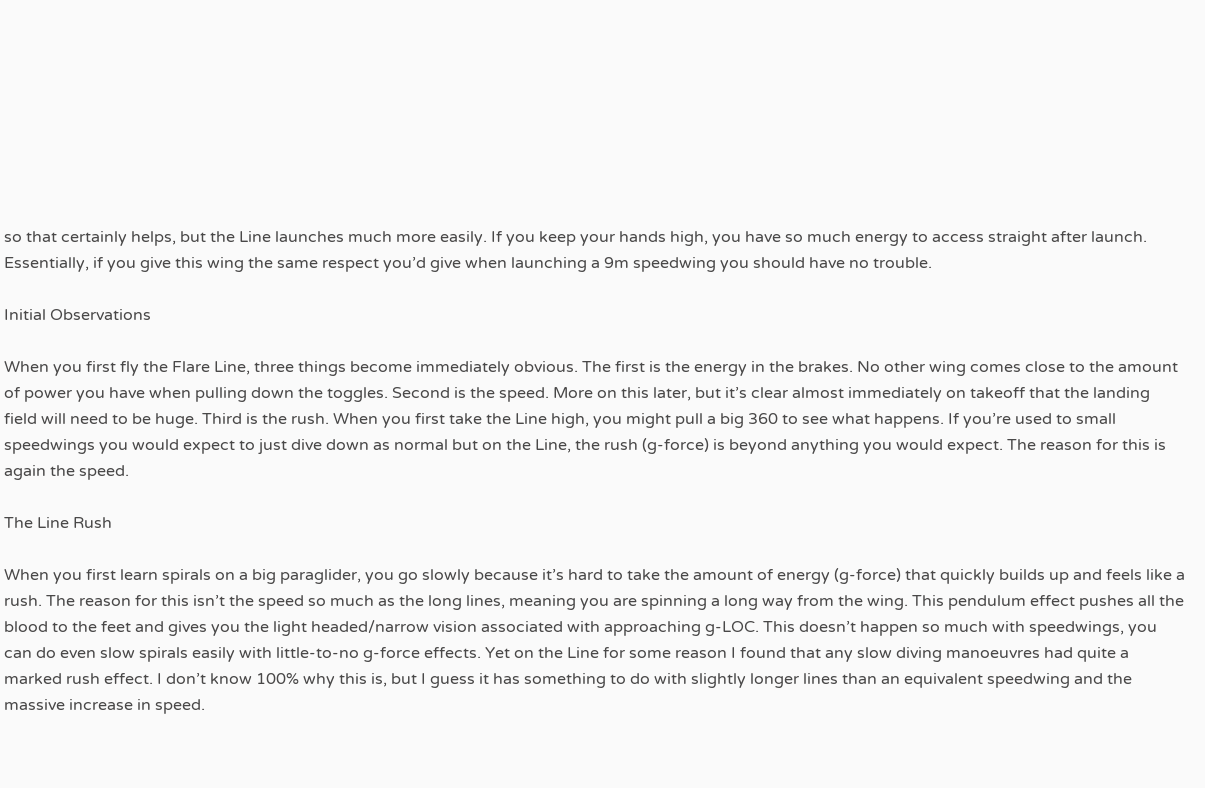so that certainly helps, but the Line launches much more easily. If you keep your hands high, you have so much energy to access straight after launch. Essentially, if you give this wing the same respect you’d give when launching a 9m speedwing you should have no trouble.

Initial Observations

When you first fly the Flare Line, three things become immediately obvious. The first is the energy in the brakes. No other wing comes close to the amount of power you have when pulling down the toggles. Second is the speed. More on this later, but it’s clear almost immediately on takeoff that the landing field will need to be huge. Third is the rush. When you first take the Line high, you might pull a big 360 to see what happens. If you’re used to small speedwings you would expect to just dive down as normal but on the Line, the rush (g-force) is beyond anything you would expect. The reason for this is again the speed.

The Line Rush

When you first learn spirals on a big paraglider, you go slowly because it’s hard to take the amount of energy (g-force) that quickly builds up and feels like a rush. The reason for this isn’t the speed so much as the long lines, meaning you are spinning a long way from the wing. This pendulum effect pushes all the blood to the feet and gives you the light headed/narrow vision associated with approaching g-LOC. This doesn’t happen so much with speedwings, you can do even slow spirals easily with little-to-no g-force effects. Yet on the Line for some reason I found that any slow diving manoeuvres had quite a marked rush effect. I don’t know 100% why this is, but I guess it has something to do with slightly longer lines than an equivalent speedwing and the massive increase in speed.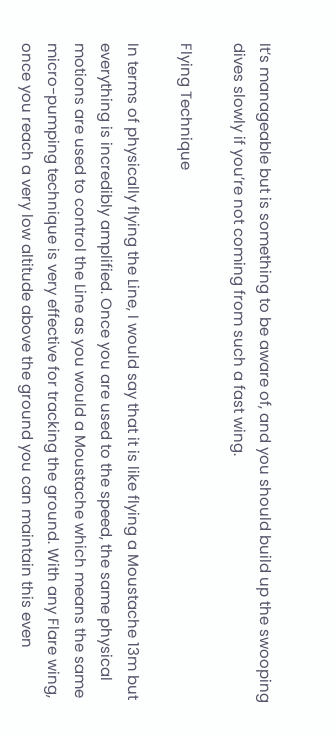It’s manageable but is something to be aware of, and you should build up the swooping dives slowly if you’re not coming from such a fast wing.

Flying Technique

In terms of physically flying the Line, I would say that it is like flying a Moustache 13m but everything is incredibly amplified. Once you are used to the speed, the same physical motions are used to control the Line as you would a Moustache which means the same micro-pumping technique is very effective for tracking the ground. With any Flare wing, once you reach a very low altitude above the ground you can maintain this even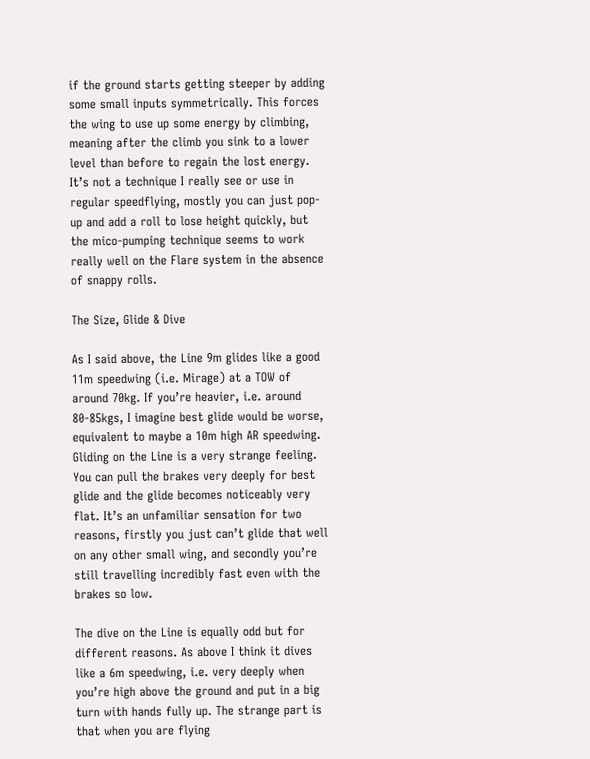if the ground starts getting steeper by adding some small inputs symmetrically. This forces the wing to use up some energy by climbing, meaning after the climb you sink to a lower level than before to regain the lost energy. It’s not a technique I really see or use in regular speedflying, mostly you can just pop-up and add a roll to lose height quickly, but the mico-pumping technique seems to work really well on the Flare system in the absence of snappy rolls.

The Size, Glide & Dive

As I said above, the Line 9m glides like a good 11m speedwing (i.e. Mirage) at a TOW of around 70kg. If you’re heavier, i.e. around 80-85kgs, I imagine best glide would be worse, equivalent to maybe a 10m high AR speedwing. Gliding on the Line is a very strange feeling. You can pull the brakes very deeply for best glide and the glide becomes noticeably very flat. It’s an unfamiliar sensation for two reasons, firstly you just can’t glide that well on any other small wing, and secondly you’re still travelling incredibly fast even with the brakes so low.

The dive on the Line is equally odd but for different reasons. As above I think it dives like a 6m speedwing, i.e. very deeply when you’re high above the ground and put in a big turn with hands fully up. The strange part is that when you are flying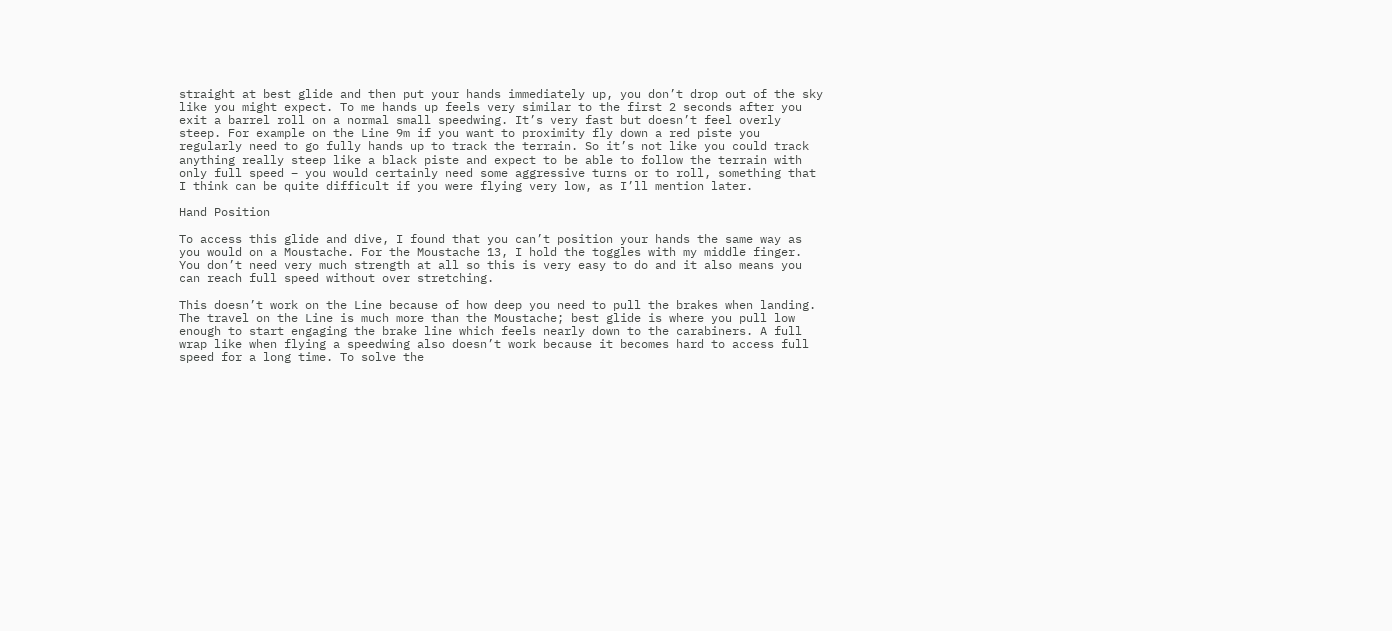straight at best glide and then put your hands immediately up, you don’t drop out of the sky like you might expect. To me hands up feels very similar to the first 2 seconds after you exit a barrel roll on a normal small speedwing. It’s very fast but doesn’t feel overly steep. For example on the Line 9m if you want to proximity fly down a red piste you regularly need to go fully hands up to track the terrain. So it’s not like you could track anything really steep like a black piste and expect to be able to follow the terrain with only full speed – you would certainly need some aggressive turns or to roll, something that I think can be quite difficult if you were flying very low, as I’ll mention later.

Hand Position

To access this glide and dive, I found that you can’t position your hands the same way as you would on a Moustache. For the Moustache 13, I hold the toggles with my middle finger. You don’t need very much strength at all so this is very easy to do and it also means you can reach full speed without over stretching.

This doesn’t work on the Line because of how deep you need to pull the brakes when landing. The travel on the Line is much more than the Moustache; best glide is where you pull low enough to start engaging the brake line which feels nearly down to the carabiners. A full wrap like when flying a speedwing also doesn’t work because it becomes hard to access full speed for a long time. To solve the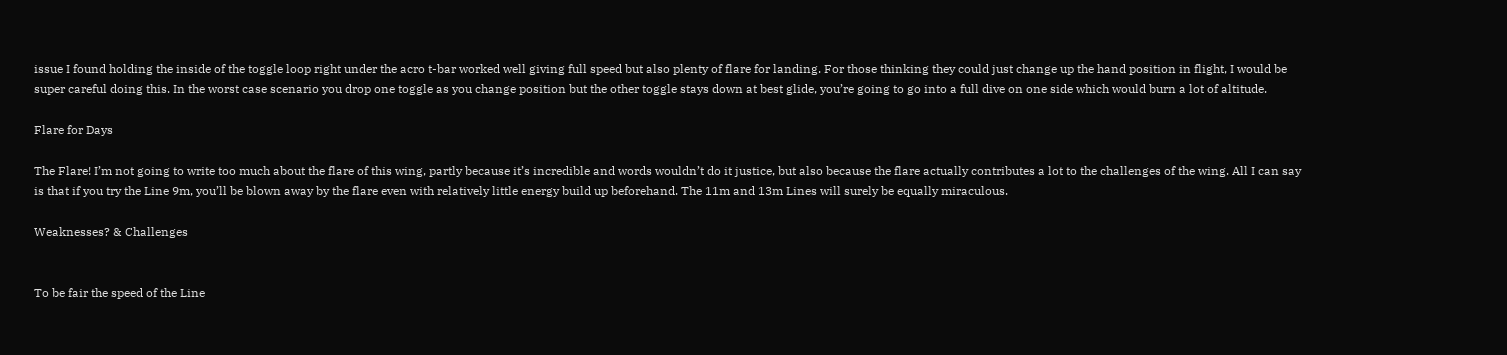issue I found holding the inside of the toggle loop right under the acro t-bar worked well giving full speed but also plenty of flare for landing. For those thinking they could just change up the hand position in flight, I would be super careful doing this. In the worst case scenario you drop one toggle as you change position but the other toggle stays down at best glide, you’re going to go into a full dive on one side which would burn a lot of altitude.

Flare for Days

The Flare! I’m not going to write too much about the flare of this wing, partly because it’s incredible and words wouldn’t do it justice, but also because the flare actually contributes a lot to the challenges of the wing. All I can say is that if you try the Line 9m, you’ll be blown away by the flare even with relatively little energy build up beforehand. The 11m and 13m Lines will surely be equally miraculous.

Weaknesses? & Challenges


To be fair the speed of the Line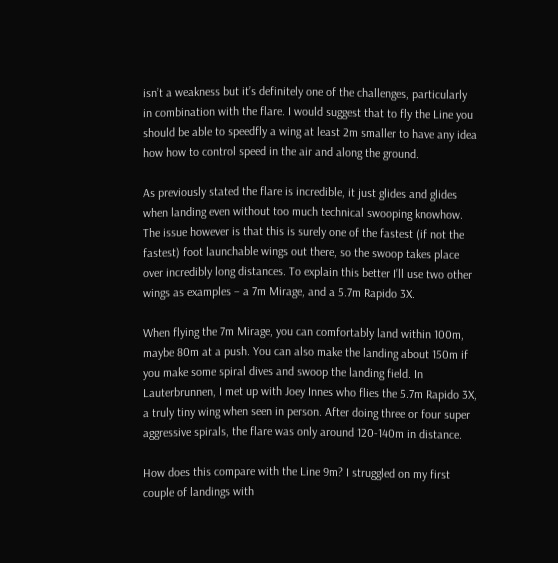isn’t a weakness but it’s definitely one of the challenges, particularly in combination with the flare. I would suggest that to fly the Line you should be able to speedfly a wing at least 2m smaller to have any idea how how to control speed in the air and along the ground.

As previously stated the flare is incredible, it just glides and glides when landing even without too much technical swooping knowhow. The issue however is that this is surely one of the fastest (if not the fastest) foot launchable wings out there, so the swoop takes place over incredibly long distances. To explain this better I’ll use two other wings as examples – a 7m Mirage, and a 5.7m Rapido 3X.

When flying the 7m Mirage, you can comfortably land within 100m, maybe 80m at a push. You can also make the landing about 150m if you make some spiral dives and swoop the landing field. In Lauterbrunnen, I met up with Joey Innes who flies the 5.7m Rapido 3X, a truly tiny wing when seen in person. After doing three or four super aggressive spirals, the flare was only around 120-140m in distance.

How does this compare with the Line 9m? I struggled on my first couple of landings with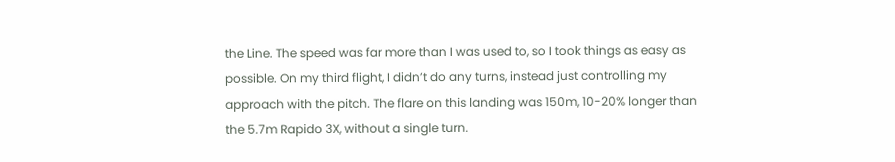the Line. The speed was far more than I was used to, so I took things as easy as possible. On my third flight, I didn’t do any turns, instead just controlling my approach with the pitch. The flare on this landing was 150m, 10-20% longer than the 5.7m Rapido 3X, without a single turn.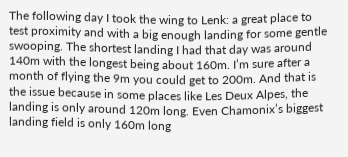The following day I took the wing to Lenk: a great place to test proximity and with a big enough landing for some gentle swooping. The shortest landing I had that day was around 140m with the longest being about 160m. I’m sure after a month of flying the 9m you could get to 200m. And that is the issue because in some places like Les Deux Alpes, the landing is only around 120m long. Even Chamonix’s biggest landing field is only 160m long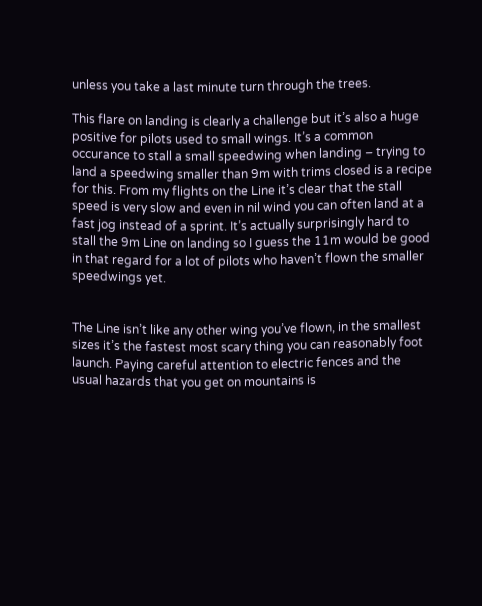unless you take a last minute turn through the trees.

This flare on landing is clearly a challenge but it’s also a huge positive for pilots used to small wings. It’s a common occurance to stall a small speedwing when landing – trying to land a speedwing smaller than 9m with trims closed is a recipe for this. From my flights on the Line it’s clear that the stall speed is very slow and even in nil wind you can often land at a fast jog instead of a sprint. It’s actually surprisingly hard to stall the 9m Line on landing so I guess the 11m would be good in that regard for a lot of pilots who haven’t flown the smaller speedwings yet.


The Line isn’t like any other wing you’ve flown, in the smallest sizes it’s the fastest most scary thing you can reasonably foot launch. Paying careful attention to electric fences and the usual hazards that you get on mountains is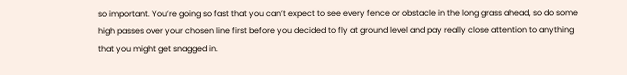so important. You’re going so fast that you can’t expect to see every fence or obstacle in the long grass ahead, so do some high passes over your chosen line first before you decided to fly at ground level and pay really close attention to anything that you might get snagged in.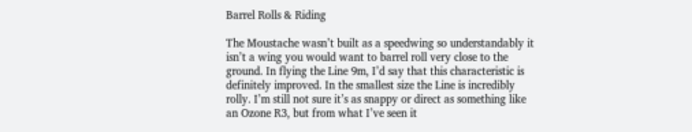Barrel Rolls & Riding

The Moustache wasn’t built as a speedwing so understandably it isn’t a wing you would want to barrel roll very close to the ground. In flying the Line 9m, I’d say that this characteristic is definitely improved. In the smallest size the Line is incredibly rolly. I’m still not sure it’s as snappy or direct as something like an Ozone R3, but from what I’ve seen it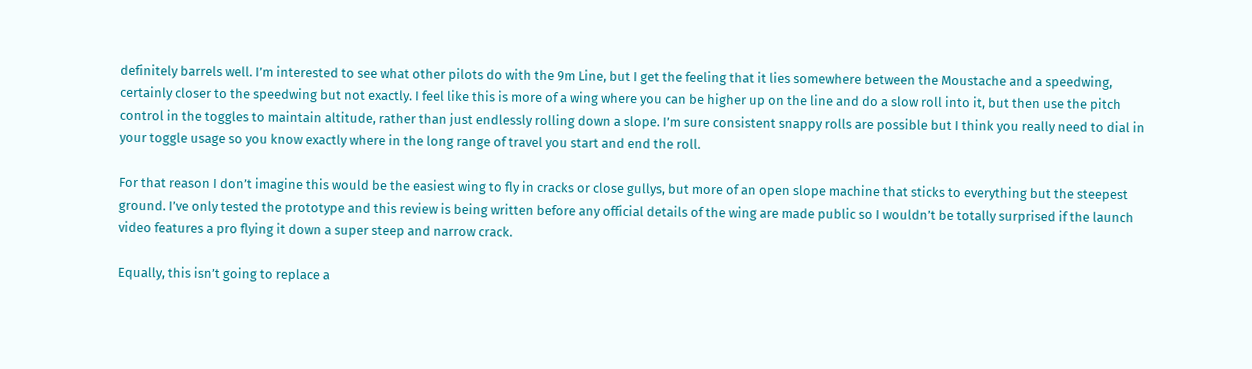definitely barrels well. I’m interested to see what other pilots do with the 9m Line, but I get the feeling that it lies somewhere between the Moustache and a speedwing, certainly closer to the speedwing but not exactly. I feel like this is more of a wing where you can be higher up on the line and do a slow roll into it, but then use the pitch control in the toggles to maintain altitude, rather than just endlessly rolling down a slope. I’m sure consistent snappy rolls are possible but I think you really need to dial in your toggle usage so you know exactly where in the long range of travel you start and end the roll.

For that reason I don’t imagine this would be the easiest wing to fly in cracks or close gullys, but more of an open slope machine that sticks to everything but the steepest ground. I’ve only tested the prototype and this review is being written before any official details of the wing are made public so I wouldn’t be totally surprised if the launch video features a pro flying it down a super steep and narrow crack.

Equally, this isn’t going to replace a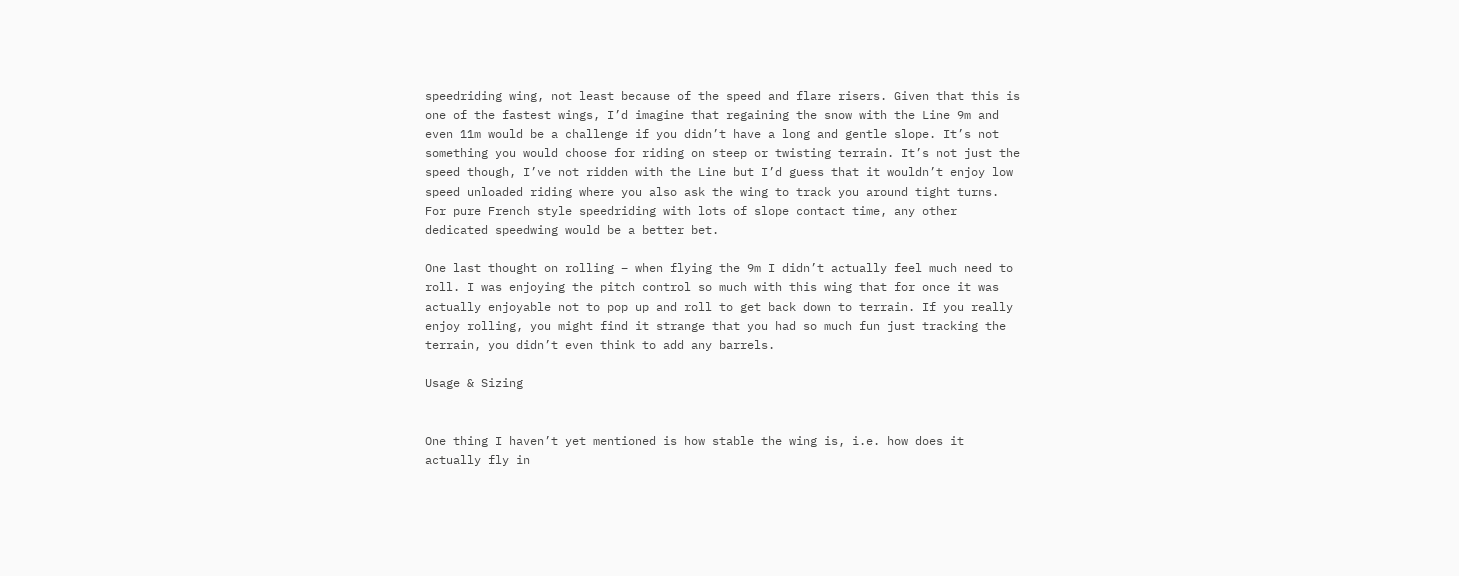speedriding wing, not least because of the speed and flare risers. Given that this is one of the fastest wings, I’d imagine that regaining the snow with the Line 9m and even 11m would be a challenge if you didn’t have a long and gentle slope. It’s not something you would choose for riding on steep or twisting terrain. It’s not just the speed though, I’ve not ridden with the Line but I’d guess that it wouldn’t enjoy low speed unloaded riding where you also ask the wing to track you around tight turns. For pure French style speedriding with lots of slope contact time, any other dedicated speedwing would be a better bet.

One last thought on rolling – when flying the 9m I didn’t actually feel much need to roll. I was enjoying the pitch control so much with this wing that for once it was actually enjoyable not to pop up and roll to get back down to terrain. If you really enjoy rolling, you might find it strange that you had so much fun just tracking the terrain, you didn’t even think to add any barrels.

Usage & Sizing


One thing I haven’t yet mentioned is how stable the wing is, i.e. how does it actually fly in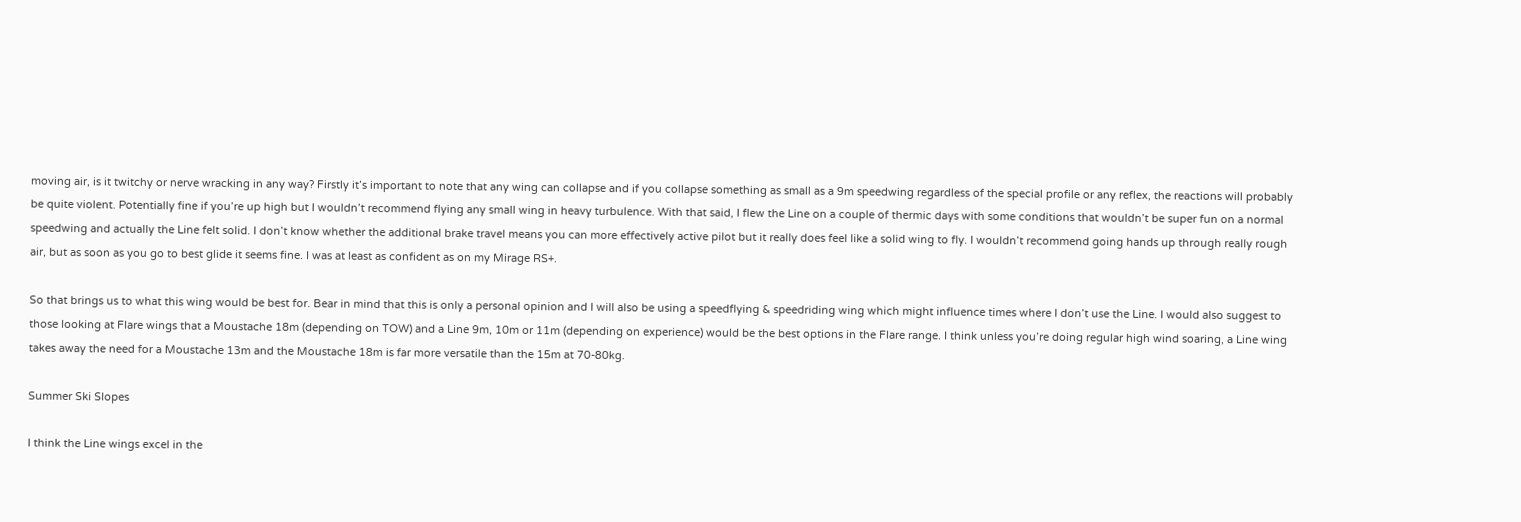moving air, is it twitchy or nerve wracking in any way? Firstly it’s important to note that any wing can collapse and if you collapse something as small as a 9m speedwing regardless of the special profile or any reflex, the reactions will probably be quite violent. Potentially fine if you’re up high but I wouldn’t recommend flying any small wing in heavy turbulence. With that said, I flew the Line on a couple of thermic days with some conditions that wouldn’t be super fun on a normal speedwing and actually the Line felt solid. I don’t know whether the additional brake travel means you can more effectively active pilot but it really does feel like a solid wing to fly. I wouldn’t recommend going hands up through really rough air, but as soon as you go to best glide it seems fine. I was at least as confident as on my Mirage RS+.

So that brings us to what this wing would be best for. Bear in mind that this is only a personal opinion and I will also be using a speedflying & speedriding wing which might influence times where I don’t use the Line. I would also suggest to those looking at Flare wings that a Moustache 18m (depending on TOW) and a Line 9m, 10m or 11m (depending on experience) would be the best options in the Flare range. I think unless you’re doing regular high wind soaring, a Line wing takes away the need for a Moustache 13m and the Moustache 18m is far more versatile than the 15m at 70-80kg.

Summer Ski Slopes

I think the Line wings excel in the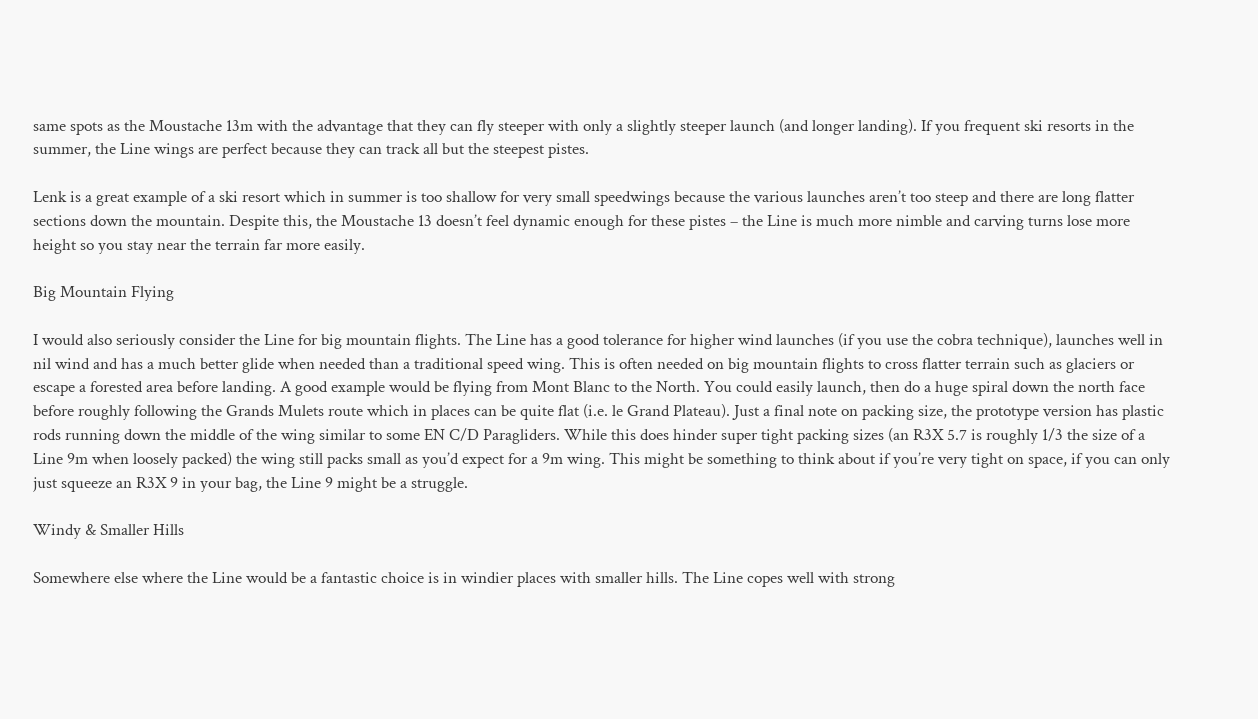same spots as the Moustache 13m with the advantage that they can fly steeper with only a slightly steeper launch (and longer landing). If you frequent ski resorts in the summer, the Line wings are perfect because they can track all but the steepest pistes.

Lenk is a great example of a ski resort which in summer is too shallow for very small speedwings because the various launches aren’t too steep and there are long flatter sections down the mountain. Despite this, the Moustache 13 doesn’t feel dynamic enough for these pistes – the Line is much more nimble and carving turns lose more height so you stay near the terrain far more easily.

Big Mountain Flying

I would also seriously consider the Line for big mountain flights. The Line has a good tolerance for higher wind launches (if you use the cobra technique), launches well in nil wind and has a much better glide when needed than a traditional speed wing. This is often needed on big mountain flights to cross flatter terrain such as glaciers or escape a forested area before landing. A good example would be flying from Mont Blanc to the North. You could easily launch, then do a huge spiral down the north face before roughly following the Grands Mulets route which in places can be quite flat (i.e. le Grand Plateau). Just a final note on packing size, the prototype version has plastic rods running down the middle of the wing similar to some EN C/D Paragliders. While this does hinder super tight packing sizes (an R3X 5.7 is roughly 1/3 the size of a Line 9m when loosely packed) the wing still packs small as you’d expect for a 9m wing. This might be something to think about if you’re very tight on space, if you can only just squeeze an R3X 9 in your bag, the Line 9 might be a struggle.

Windy & Smaller Hills

Somewhere else where the Line would be a fantastic choice is in windier places with smaller hills. The Line copes well with strong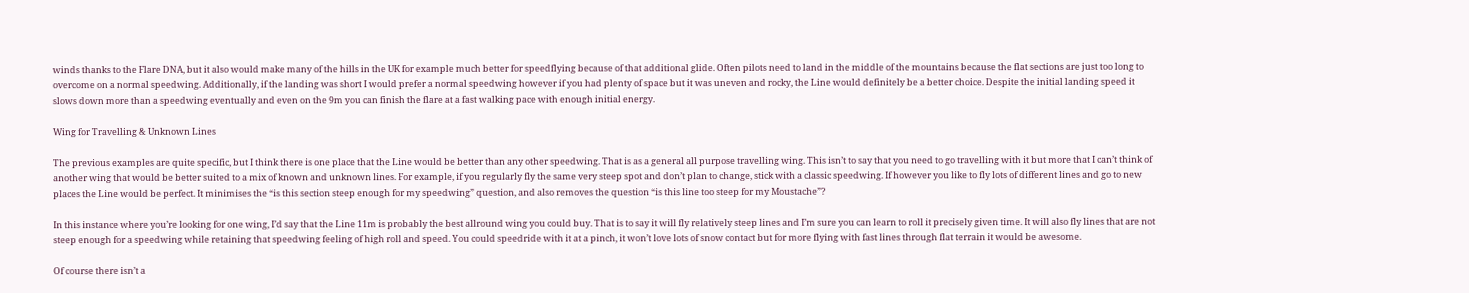winds thanks to the Flare DNA, but it also would make many of the hills in the UK for example much better for speedflying because of that additional glide. Often pilots need to land in the middle of the mountains because the flat sections are just too long to overcome on a normal speedwing. Additionally, if the landing was short I would prefer a normal speedwing however if you had plenty of space but it was uneven and rocky, the Line would definitely be a better choice. Despite the initial landing speed it slows down more than a speedwing eventually and even on the 9m you can finish the flare at a fast walking pace with enough initial energy.

Wing for Travelling & Unknown Lines

The previous examples are quite specific, but I think there is one place that the Line would be better than any other speedwing. That is as a general all purpose travelling wing. This isn’t to say that you need to go travelling with it but more that I can’t think of another wing that would be better suited to a mix of known and unknown lines. For example, if you regularly fly the same very steep spot and don’t plan to change, stick with a classic speedwing. If however you like to fly lots of different lines and go to new places the Line would be perfect. It minimises the “is this section steep enough for my speedwing” question, and also removes the question “is this line too steep for my Moustache”?

In this instance where you’re looking for one wing, I’d say that the Line 11m is probably the best allround wing you could buy. That is to say it will fly relatively steep lines and I’m sure you can learn to roll it precisely given time. It will also fly lines that are not steep enough for a speedwing while retaining that speedwing feeling of high roll and speed. You could speedride with it at a pinch, it won’t love lots of snow contact but for more flying with fast lines through flat terrain it would be awesome.

Of course there isn’t a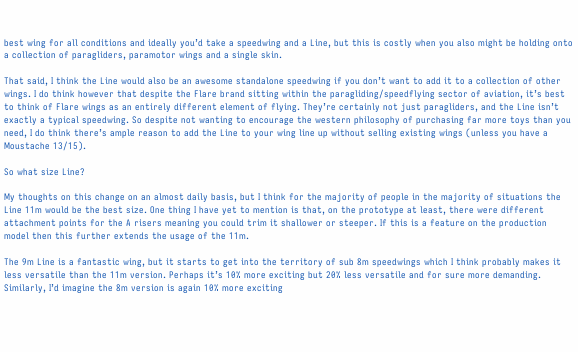best wing for all conditions and ideally you’d take a speedwing and a Line, but this is costly when you also might be holding onto a collection of paragliders, paramotor wings and a single skin.

That said, I think the Line would also be an awesome standalone speedwing if you don’t want to add it to a collection of other wings. I do think however that despite the Flare brand sitting within the paragliding/speedflying sector of aviation, it’s best to think of Flare wings as an entirely different element of flying. They’re certainly not just paragliders, and the Line isn’t exactly a typical speedwing. So despite not wanting to encourage the western philosophy of purchasing far more toys than you need, I do think there’s ample reason to add the Line to your wing line up without selling existing wings (unless you have a Moustache 13/15).

So what size Line?

My thoughts on this change on an almost daily basis, but I think for the majority of people in the majority of situations the Line 11m would be the best size. One thing I have yet to mention is that, on the prototype at least, there were different attachment points for the A risers meaning you could trim it shallower or steeper. If this is a feature on the production model then this further extends the usage of the 11m.

The 9m Line is a fantastic wing, but it starts to get into the territory of sub 8m speedwings which I think probably makes it less versatile than the 11m version. Perhaps it’s 10% more exciting but 20% less versatile and for sure more demanding. Similarly, I’d imagine the 8m version is again 10% more exciting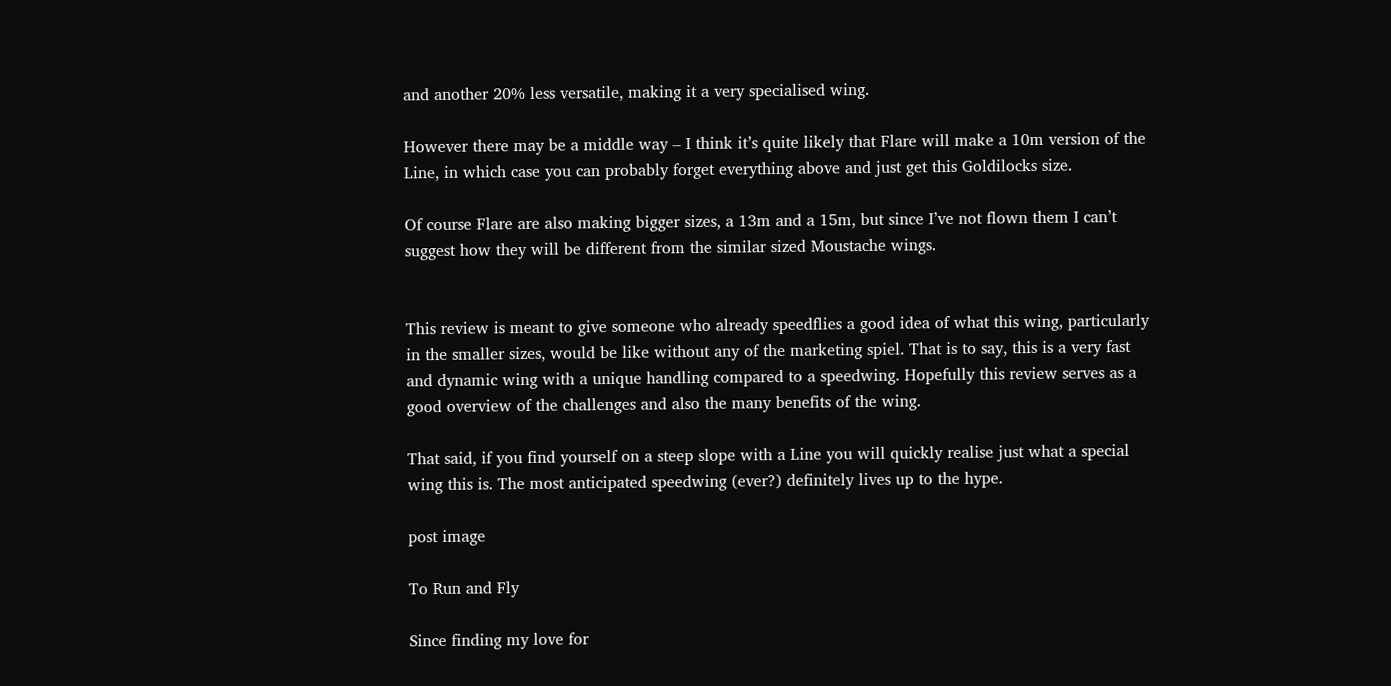and another 20% less versatile, making it a very specialised wing.

However there may be a middle way – I think it’s quite likely that Flare will make a 10m version of the Line, in which case you can probably forget everything above and just get this Goldilocks size.

Of course Flare are also making bigger sizes, a 13m and a 15m, but since I’ve not flown them I can’t suggest how they will be different from the similar sized Moustache wings.


This review is meant to give someone who already speedflies a good idea of what this wing, particularly in the smaller sizes, would be like without any of the marketing spiel. That is to say, this is a very fast and dynamic wing with a unique handling compared to a speedwing. Hopefully this review serves as a good overview of the challenges and also the many benefits of the wing.

That said, if you find yourself on a steep slope with a Line you will quickly realise just what a special wing this is. The most anticipated speedwing (ever?) definitely lives up to the hype.

post image

To Run and Fly

Since finding my love for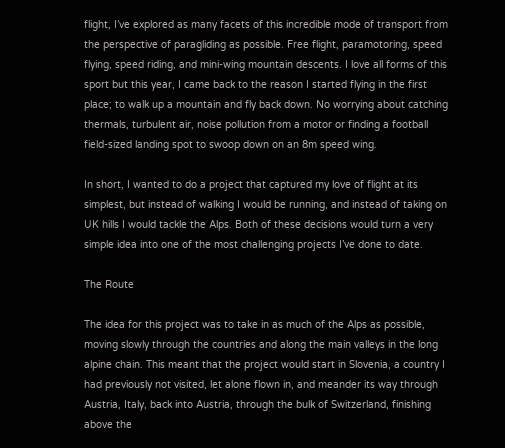flight, I’ve explored as many facets of this incredible mode of transport from the perspective of paragliding as possible. Free flight, paramotoring, speed flying, speed riding, and mini-wing mountain descents. I love all forms of this sport but this year, I came back to the reason I started flying in the first place; to walk up a mountain and fly back down. No worrying about catching thermals, turbulent air, noise pollution from a motor or finding a football field-sized landing spot to swoop down on an 8m speed wing.

In short, I wanted to do a project that captured my love of flight at its simplest, but instead of walking I would be running, and instead of taking on UK hills I would tackle the Alps. Both of these decisions would turn a very simple idea into one of the most challenging projects I’ve done to date.

The Route

The idea for this project was to take in as much of the Alps as possible, moving slowly through the countries and along the main valleys in the long alpine chain. This meant that the project would start in Slovenia, a country I had previously not visited, let alone flown in, and meander its way through Austria, Italy, back into Austria, through the bulk of Switzerland, finishing above the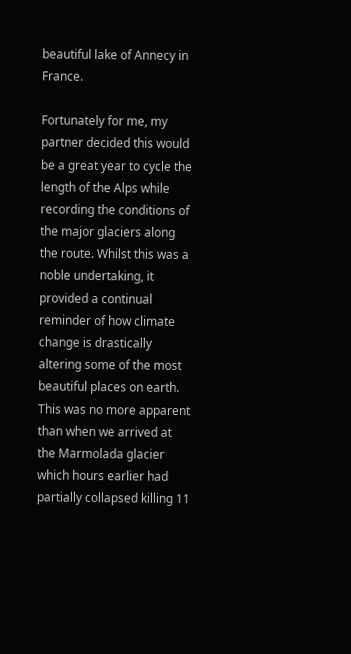beautiful lake of Annecy in France.

Fortunately for me, my partner decided this would be a great year to cycle the length of the Alps while recording the conditions of the major glaciers along the route. Whilst this was a noble undertaking, it provided a continual reminder of how climate change is drastically altering some of the most beautiful places on earth. This was no more apparent than when we arrived at the Marmolada glacier which hours earlier had partially collapsed killing 11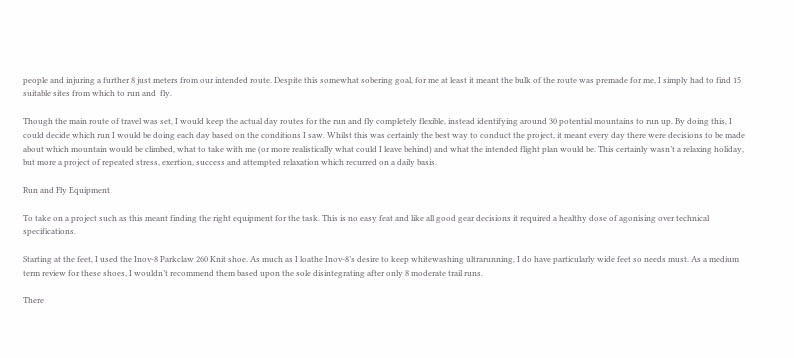people and injuring a further 8 just meters from our intended route. Despite this somewhat sobering goal, for me at least it meant the bulk of the route was premade for me, I simply had to find 15 suitable sites from which to run and  fly.

Though the main route of travel was set, I would keep the actual day routes for the run and fly completely flexible, instead identifying around 30 potential mountains to run up. By doing this, I could decide which run I would be doing each day based on the conditions I saw. Whilst this was certainly the best way to conduct the project, it meant every day there were decisions to be made about which mountain would be climbed, what to take with me (or more realistically what could I leave behind) and what the intended flight plan would be. This certainly wasn’t a relaxing holiday, but more a project of repeated stress, exertion, success and attempted relaxation which recurred on a daily basis.

Run and Fly Equipment

To take on a project such as this meant finding the right equipment for the task. This is no easy feat and like all good gear decisions it required a healthy dose of agonising over technical specifications.

Starting at the feet, I used the Inov-8 Parkclaw 260 Knit shoe. As much as I loathe Inov-8’s desire to keep whitewashing ultrarunning, I do have particularly wide feet so needs must. As a medium term review for these shoes, I wouldn’t recommend them based upon the sole disintegrating after only 8 moderate trail runs.

There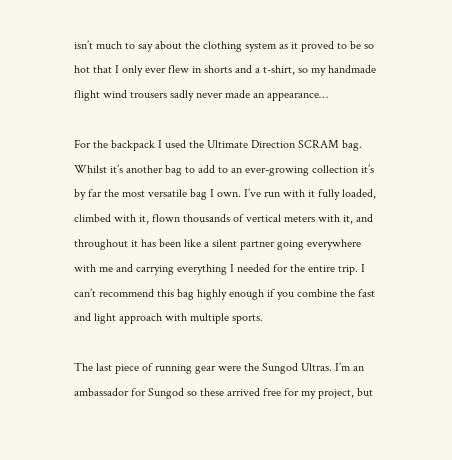isn’t much to say about the clothing system as it proved to be so hot that I only ever flew in shorts and a t-shirt, so my handmade flight wind trousers sadly never made an appearance…

For the backpack I used the Ultimate Direction SCRAM bag. Whilst it’s another bag to add to an ever-growing collection it’s by far the most versatile bag I own. I’ve run with it fully loaded, climbed with it, flown thousands of vertical meters with it, and throughout it has been like a silent partner going everywhere with me and carrying everything I needed for the entire trip. I can’t recommend this bag highly enough if you combine the fast and light approach with multiple sports.

The last piece of running gear were the Sungod Ultras. I’m an ambassador for Sungod so these arrived free for my project, but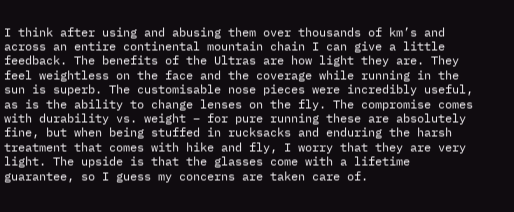I think after using and abusing them over thousands of km’s and across an entire continental mountain chain I can give a little feedback. The benefits of the Ultras are how light they are. They feel weightless on the face and the coverage while running in the sun is superb. The customisable nose pieces were incredibly useful, as is the ability to change lenses on the fly. The compromise comes with durability vs. weight – for pure running these are absolutely fine, but when being stuffed in rucksacks and enduring the harsh treatment that comes with hike and fly, I worry that they are very light. The upside is that the glasses come with a lifetime guarantee, so I guess my concerns are taken care of.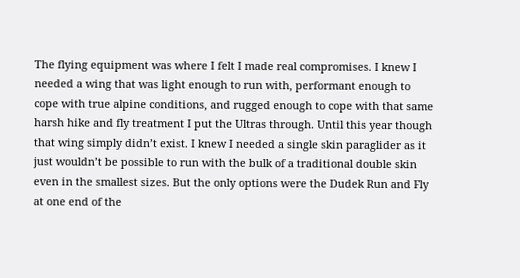The flying equipment was where I felt I made real compromises. I knew I needed a wing that was light enough to run with, performant enough to cope with true alpine conditions, and rugged enough to cope with that same harsh hike and fly treatment I put the Ultras through. Until this year though that wing simply didn’t exist. I knew I needed a single skin paraglider as it just wouldn’t be possible to run with the bulk of a traditional double skin even in the smallest sizes. But the only options were the Dudek Run and Fly at one end of the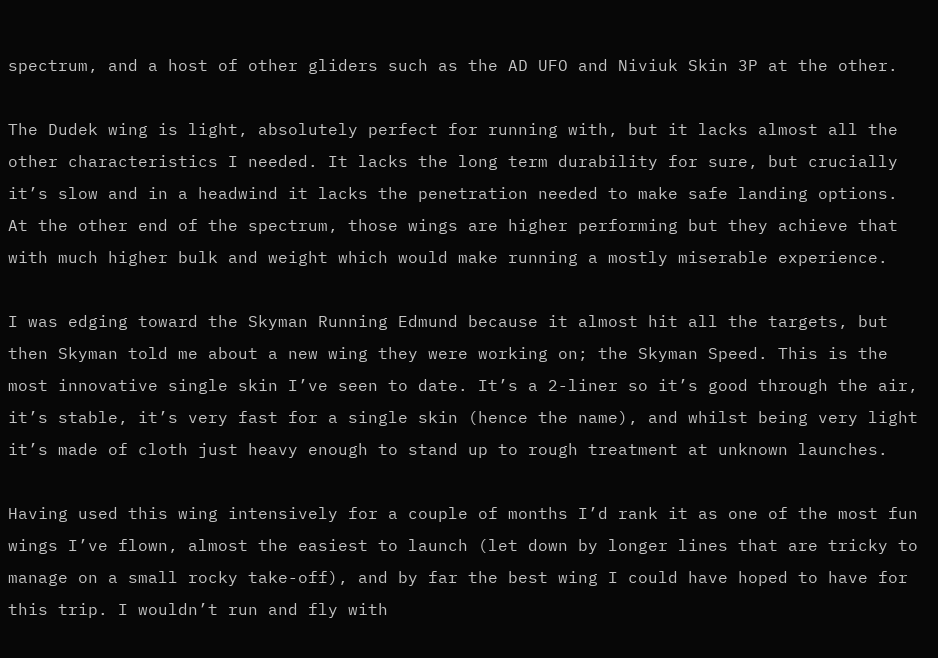spectrum, and a host of other gliders such as the AD UFO and Niviuk Skin 3P at the other.

The Dudek wing is light, absolutely perfect for running with, but it lacks almost all the other characteristics I needed. It lacks the long term durability for sure, but crucially it’s slow and in a headwind it lacks the penetration needed to make safe landing options. At the other end of the spectrum, those wings are higher performing but they achieve that with much higher bulk and weight which would make running a mostly miserable experience.

I was edging toward the Skyman Running Edmund because it almost hit all the targets, but then Skyman told me about a new wing they were working on; the Skyman Speed. This is the most innovative single skin I’ve seen to date. It’s a 2-liner so it’s good through the air, it’s stable, it’s very fast for a single skin (hence the name), and whilst being very light it’s made of cloth just heavy enough to stand up to rough treatment at unknown launches.

Having used this wing intensively for a couple of months I’d rank it as one of the most fun wings I’ve flown, almost the easiest to launch (let down by longer lines that are tricky to manage on a small rocky take-off), and by far the best wing I could have hoped to have for this trip. I wouldn’t run and fly with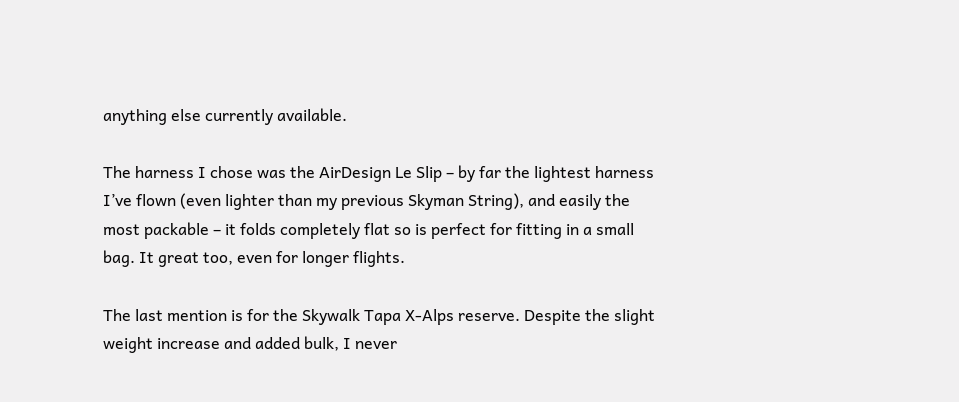anything else currently available.

The harness I chose was the AirDesign Le Slip – by far the lightest harness I’ve flown (even lighter than my previous Skyman String), and easily the most packable – it folds completely flat so is perfect for fitting in a small bag. It great too, even for longer flights.

The last mention is for the Skywalk Tapa X-Alps reserve. Despite the slight weight increase and added bulk, I never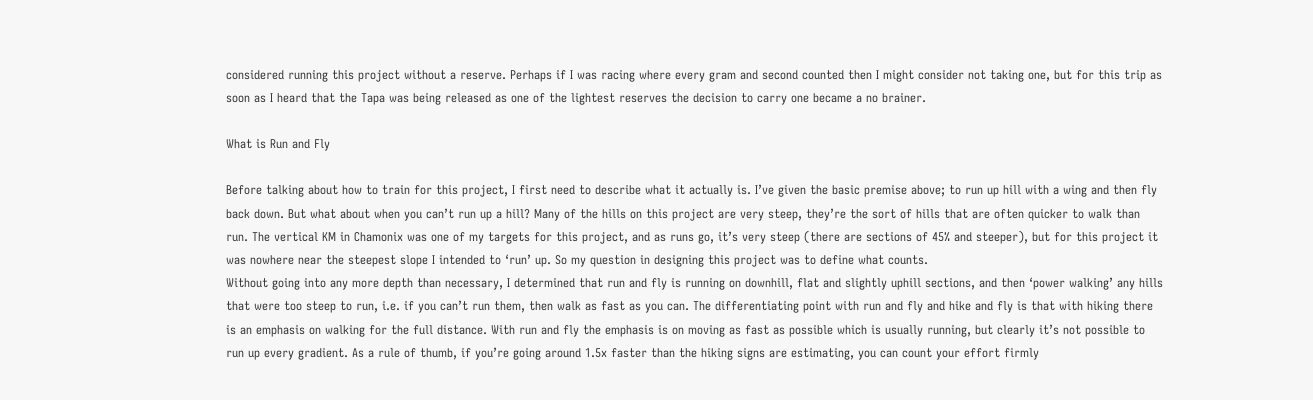considered running this project without a reserve. Perhaps if I was racing where every gram and second counted then I might consider not taking one, but for this trip as soon as I heard that the Tapa was being released as one of the lightest reserves the decision to carry one became a no brainer.

What is Run and Fly

Before talking about how to train for this project, I first need to describe what it actually is. I’ve given the basic premise above; to run up hill with a wing and then fly back down. But what about when you can’t run up a hill? Many of the hills on this project are very steep, they’re the sort of hills that are often quicker to walk than run. The vertical KM in Chamonix was one of my targets for this project, and as runs go, it’s very steep (there are sections of 45% and steeper), but for this project it was nowhere near the steepest slope I intended to ‘run’ up. So my question in designing this project was to define what counts.
Without going into any more depth than necessary, I determined that run and fly is running on downhill, flat and slightly uphill sections, and then ‘power walking’ any hills that were too steep to run, i.e. if you can’t run them, then walk as fast as you can. The differentiating point with run and fly and hike and fly is that with hiking there is an emphasis on walking for the full distance. With run and fly the emphasis is on moving as fast as possible which is usually running, but clearly it’s not possible to run up every gradient. As a rule of thumb, if you’re going around 1.5x faster than the hiking signs are estimating, you can count your effort firmly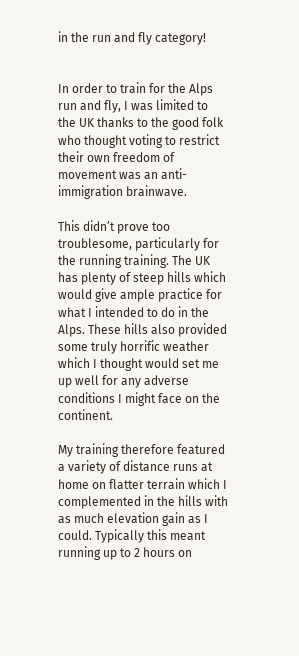in the run and fly category!


In order to train for the Alps run and fly, I was limited to the UK thanks to the good folk who thought voting to restrict their own freedom of movement was an anti-immigration brainwave.

This didn’t prove too troublesome, particularly for the running training. The UK has plenty of steep hills which would give ample practice for what I intended to do in the Alps. These hills also provided some truly horrific weather which I thought would set me up well for any adverse conditions I might face on the continent.

My training therefore featured a variety of distance runs at home on flatter terrain which I complemented in the hills with as much elevation gain as I could. Typically this meant running up to 2 hours on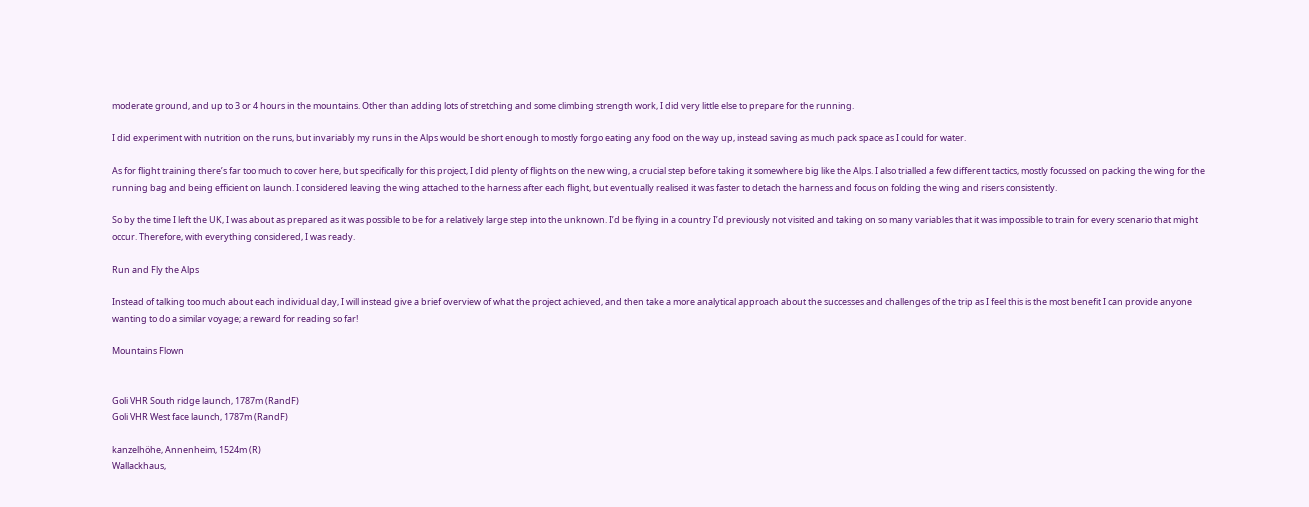moderate ground, and up to 3 or 4 hours in the mountains. Other than adding lots of stretching and some climbing strength work, I did very little else to prepare for the running.

I did experiment with nutrition on the runs, but invariably my runs in the Alps would be short enough to mostly forgo eating any food on the way up, instead saving as much pack space as I could for water.

As for flight training there’s far too much to cover here, but specifically for this project, I did plenty of flights on the new wing, a crucial step before taking it somewhere big like the Alps. I also trialled a few different tactics, mostly focussed on packing the wing for the running bag and being efficient on launch. I considered leaving the wing attached to the harness after each flight, but eventually realised it was faster to detach the harness and focus on folding the wing and risers consistently.

So by the time I left the UK, I was about as prepared as it was possible to be for a relatively large step into the unknown. I’d be flying in a country I’d previously not visited and taking on so many variables that it was impossible to train for every scenario that might occur. Therefore, with everything considered, I was ready.

Run and Fly the Alps

Instead of talking too much about each individual day, I will instead give a brief overview of what the project achieved, and then take a more analytical approach about the successes and challenges of the trip as I feel this is the most benefit I can provide anyone wanting to do a similar voyage; a reward for reading so far!

Mountains Flown


Goli VHR South ridge launch, 1787m (RandF)
Goli VHR West face launch, 1787m (RandF)

kanzelhöhe, Annenheim, 1524m (R)
Wallackhaus,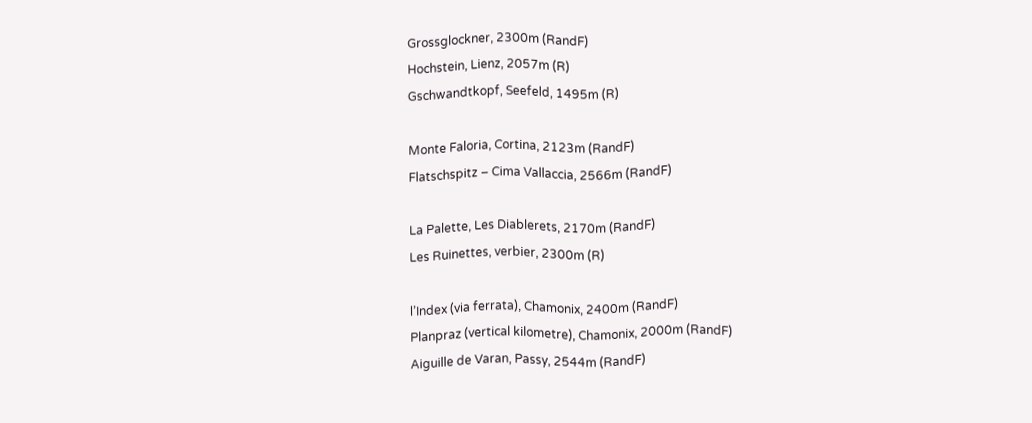Grossglockner, 2300m (RandF)
Hochstein, Lienz, 2057m (R)
Gschwandtkopf, Seefeld, 1495m (R)

Monte Faloria, Cortina, 2123m (RandF)
Flatschspitz – Cima Vallaccia, 2566m (RandF)

La Palette, Les Diablerets, 2170m (RandF)
Les Ruinettes, verbier, 2300m (R)

l’Index (via ferrata), Chamonix, 2400m (RandF)
Planpraz (vertical kilometre), Chamonix, 2000m (RandF)
Aiguille de Varan, Passy, 2544m (RandF)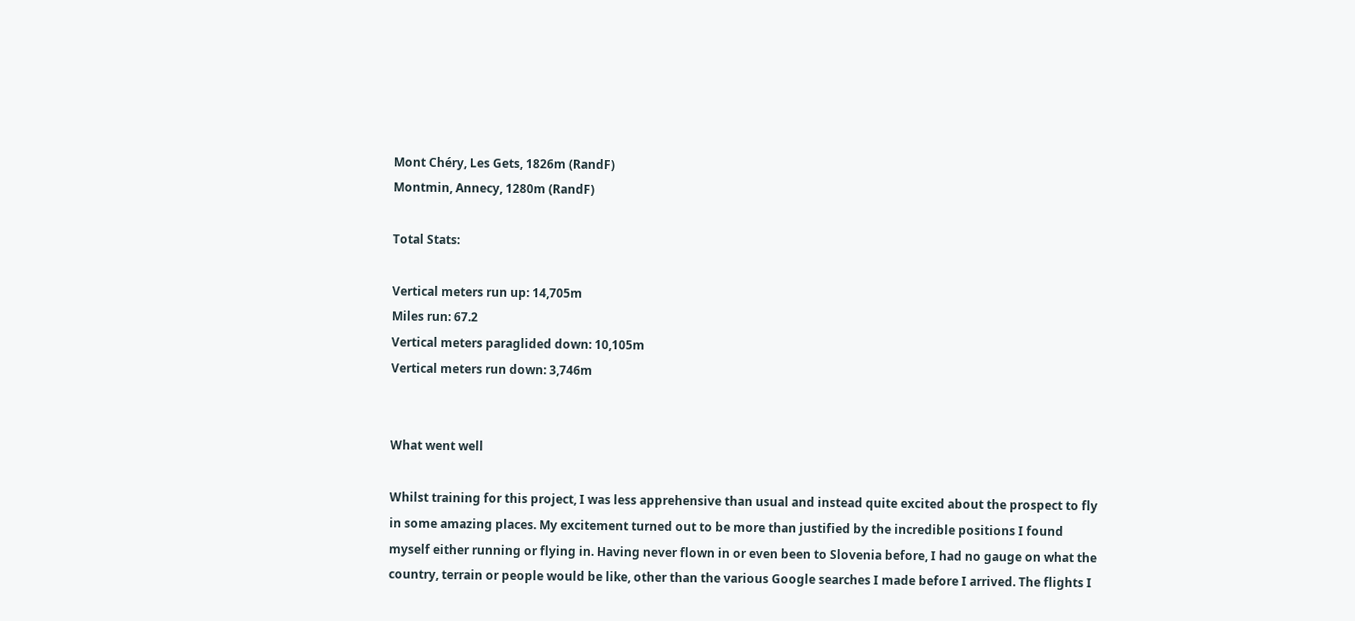Mont Chéry, Les Gets, 1826m (RandF)
Montmin, Annecy, 1280m (RandF)

Total Stats:

Vertical meters run up: 14,705m
Miles run: 67.2
Vertical meters paraglided down: 10,105m
Vertical meters run down: 3,746m


What went well

Whilst training for this project, I was less apprehensive than usual and instead quite excited about the prospect to fly in some amazing places. My excitement turned out to be more than justified by the incredible positions I found myself either running or flying in. Having never flown in or even been to Slovenia before, I had no gauge on what the country, terrain or people would be like, other than the various Google searches I made before I arrived. The flights I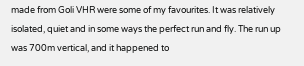made from Goli VHR were some of my favourites. It was relatively isolated, quiet and in some ways the perfect run and fly. The run up was 700m vertical, and it happened to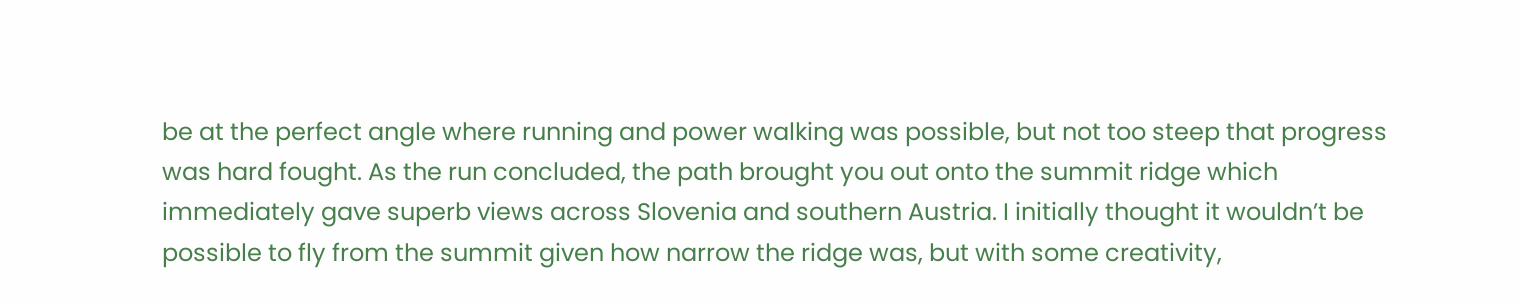be at the perfect angle where running and power walking was possible, but not too steep that progress was hard fought. As the run concluded, the path brought you out onto the summit ridge which immediately gave superb views across Slovenia and southern Austria. I initially thought it wouldn’t be possible to fly from the summit given how narrow the ridge was, but with some creativity,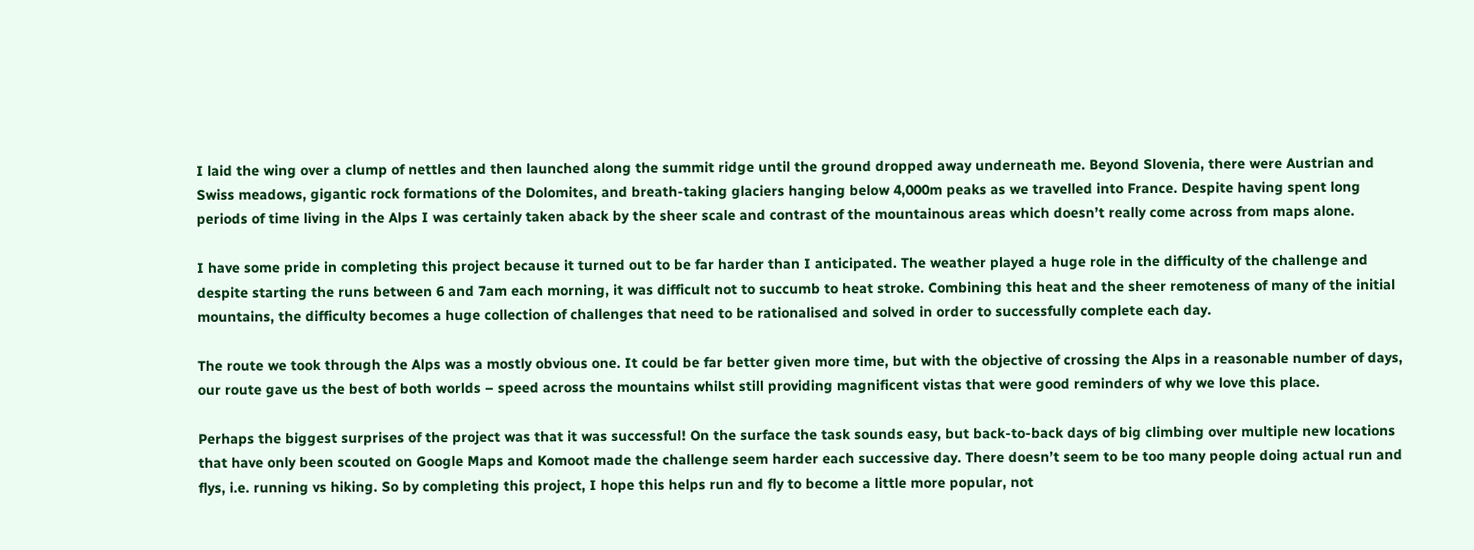I laid the wing over a clump of nettles and then launched along the summit ridge until the ground dropped away underneath me. Beyond Slovenia, there were Austrian and Swiss meadows, gigantic rock formations of the Dolomites, and breath-taking glaciers hanging below 4,000m peaks as we travelled into France. Despite having spent long periods of time living in the Alps I was certainly taken aback by the sheer scale and contrast of the mountainous areas which doesn’t really come across from maps alone.

I have some pride in completing this project because it turned out to be far harder than I anticipated. The weather played a huge role in the difficulty of the challenge and despite starting the runs between 6 and 7am each morning, it was difficult not to succumb to heat stroke. Combining this heat and the sheer remoteness of many of the initial mountains, the difficulty becomes a huge collection of challenges that need to be rationalised and solved in order to successfully complete each day.

The route we took through the Alps was a mostly obvious one. It could be far better given more time, but with the objective of crossing the Alps in a reasonable number of days, our route gave us the best of both worlds – speed across the mountains whilst still providing magnificent vistas that were good reminders of why we love this place.

Perhaps the biggest surprises of the project was that it was successful! On the surface the task sounds easy, but back-to-back days of big climbing over multiple new locations that have only been scouted on Google Maps and Komoot made the challenge seem harder each successive day. There doesn’t seem to be too many people doing actual run and flys, i.e. running vs hiking. So by completing this project, I hope this helps run and fly to become a little more popular, not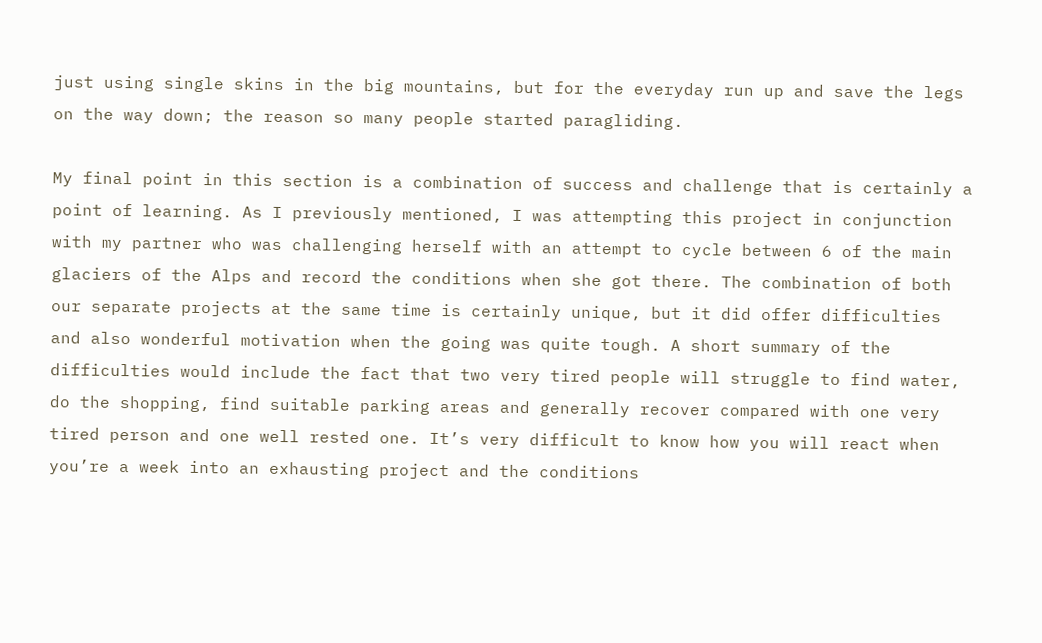just using single skins in the big mountains, but for the everyday run up and save the legs on the way down; the reason so many people started paragliding.

My final point in this section is a combination of success and challenge that is certainly a point of learning. As I previously mentioned, I was attempting this project in conjunction with my partner who was challenging herself with an attempt to cycle between 6 of the main glaciers of the Alps and record the conditions when she got there. The combination of both our separate projects at the same time is certainly unique, but it did offer difficulties and also wonderful motivation when the going was quite tough. A short summary of the difficulties would include the fact that two very tired people will struggle to find water, do the shopping, find suitable parking areas and generally recover compared with one very tired person and one well rested one. It’s very difficult to know how you will react when you’re a week into an exhausting project and the conditions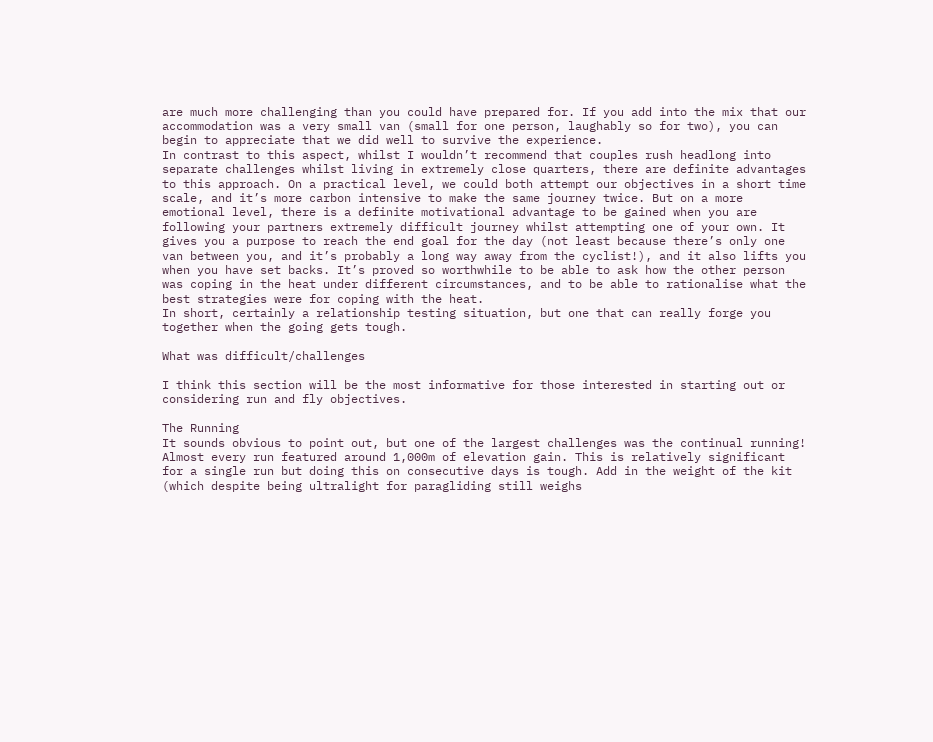are much more challenging than you could have prepared for. If you add into the mix that our accommodation was a very small van (small for one person, laughably so for two), you can begin to appreciate that we did well to survive the experience.
In contrast to this aspect, whilst I wouldn’t recommend that couples rush headlong into separate challenges whilst living in extremely close quarters, there are definite advantages to this approach. On a practical level, we could both attempt our objectives in a short time scale, and it’s more carbon intensive to make the same journey twice. But on a more emotional level, there is a definite motivational advantage to be gained when you are following your partners extremely difficult journey whilst attempting one of your own. It gives you a purpose to reach the end goal for the day (not least because there’s only one van between you, and it’s probably a long way away from the cyclist!), and it also lifts you when you have set backs. It’s proved so worthwhile to be able to ask how the other person was coping in the heat under different circumstances, and to be able to rationalise what the best strategies were for coping with the heat.
In short, certainly a relationship testing situation, but one that can really forge you together when the going gets tough.

What was difficult/challenges

I think this section will be the most informative for those interested in starting out or considering run and fly objectives.

The Running
It sounds obvious to point out, but one of the largest challenges was the continual running! Almost every run featured around 1,000m of elevation gain. This is relatively significant for a single run but doing this on consecutive days is tough. Add in the weight of the kit (which despite being ultralight for paragliding still weighs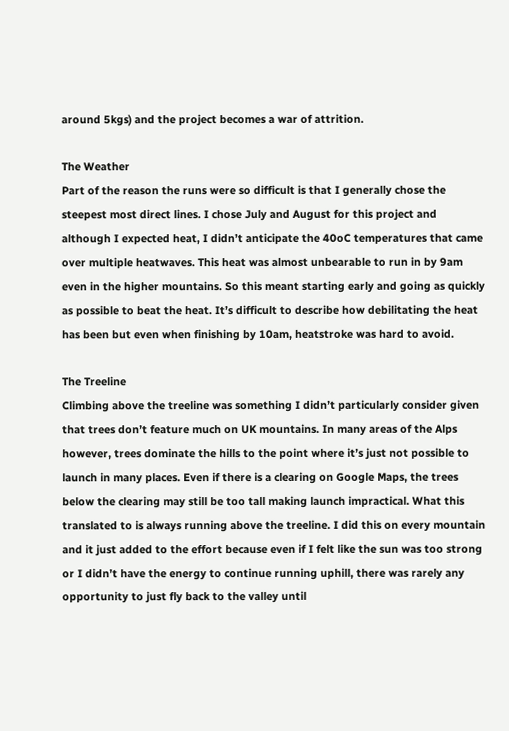around 5kgs) and the project becomes a war of attrition.

The Weather
Part of the reason the runs were so difficult is that I generally chose the steepest most direct lines. I chose July and August for this project and although I expected heat, I didn’t anticipate the 40oC temperatures that came over multiple heatwaves. This heat was almost unbearable to run in by 9am even in the higher mountains. So this meant starting early and going as quickly as possible to beat the heat. It’s difficult to describe how debilitating the heat has been but even when finishing by 10am, heatstroke was hard to avoid.

The Treeline
Climbing above the treeline was something I didn’t particularly consider given that trees don’t feature much on UK mountains. In many areas of the Alps however, trees dominate the hills to the point where it’s just not possible to launch in many places. Even if there is a clearing on Google Maps, the trees below the clearing may still be too tall making launch impractical. What this translated to is always running above the treeline. I did this on every mountain and it just added to the effort because even if I felt like the sun was too strong or I didn’t have the energy to continue running uphill, there was rarely any opportunity to just fly back to the valley until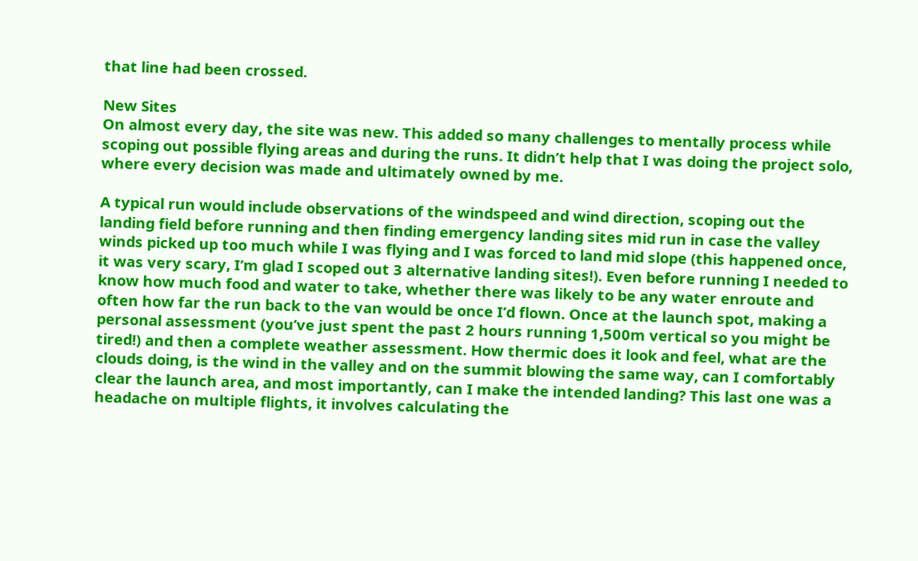that line had been crossed.

New Sites
On almost every day, the site was new. This added so many challenges to mentally process while scoping out possible flying areas and during the runs. It didn’t help that I was doing the project solo, where every decision was made and ultimately owned by me.

A typical run would include observations of the windspeed and wind direction, scoping out the landing field before running and then finding emergency landing sites mid run in case the valley winds picked up too much while I was flying and I was forced to land mid slope (this happened once, it was very scary, I’m glad I scoped out 3 alternative landing sites!). Even before running I needed to know how much food and water to take, whether there was likely to be any water enroute and often how far the run back to the van would be once I’d flown. Once at the launch spot, making a personal assessment (you’ve just spent the past 2 hours running 1,500m vertical so you might be tired!) and then a complete weather assessment. How thermic does it look and feel, what are the clouds doing, is the wind in the valley and on the summit blowing the same way, can I comfortably clear the launch area, and most importantly, can I make the intended landing? This last one was a headache on multiple flights, it involves calculating the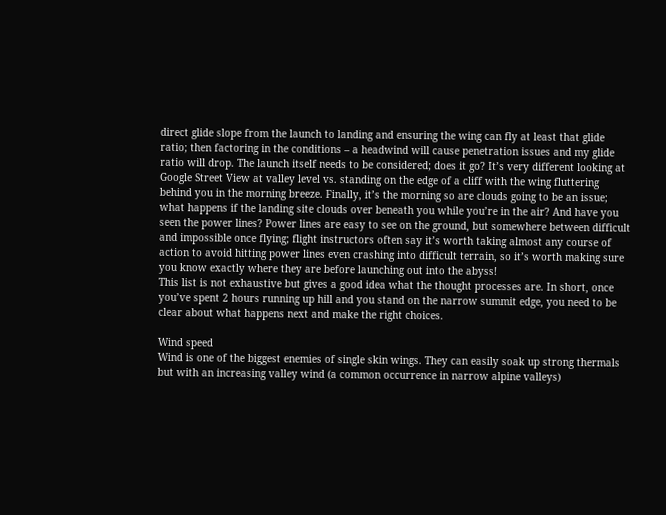direct glide slope from the launch to landing and ensuring the wing can fly at least that glide ratio; then factoring in the conditions – a headwind will cause penetration issues and my glide ratio will drop. The launch itself needs to be considered; does it go? It’s very different looking at Google Street View at valley level vs. standing on the edge of a cliff with the wing fluttering behind you in the morning breeze. Finally, it’s the morning so are clouds going to be an issue; what happens if the landing site clouds over beneath you while you’re in the air? And have you seen the power lines? Power lines are easy to see on the ground, but somewhere between difficult and impossible once flying; flight instructors often say it’s worth taking almost any course of action to avoid hitting power lines even crashing into difficult terrain, so it’s worth making sure you know exactly where they are before launching out into the abyss!
This list is not exhaustive but gives a good idea what the thought processes are. In short, once you’ve spent 2 hours running up hill and you stand on the narrow summit edge, you need to be clear about what happens next and make the right choices.

Wind speed
Wind is one of the biggest enemies of single skin wings. They can easily soak up strong thermals but with an increasing valley wind (a common occurrence in narrow alpine valleys)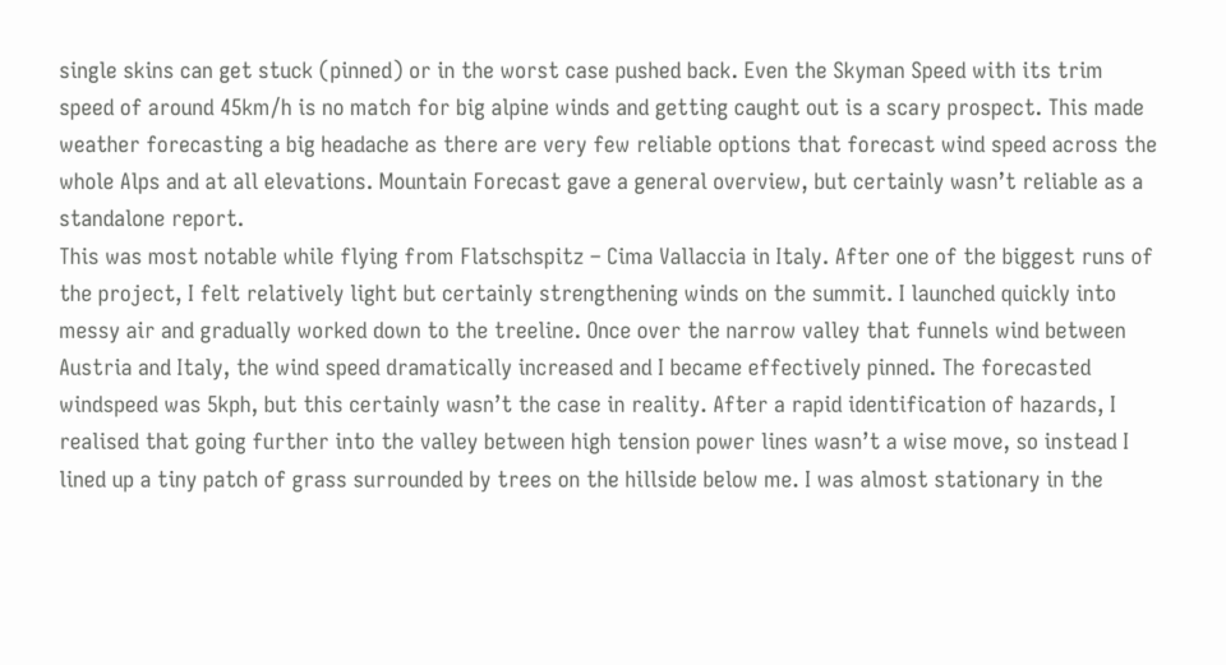single skins can get stuck (pinned) or in the worst case pushed back. Even the Skyman Speed with its trim speed of around 45km/h is no match for big alpine winds and getting caught out is a scary prospect. This made weather forecasting a big headache as there are very few reliable options that forecast wind speed across the whole Alps and at all elevations. Mountain Forecast gave a general overview, but certainly wasn’t reliable as a standalone report.
This was most notable while flying from Flatschspitz – Cima Vallaccia in Italy. After one of the biggest runs of the project, I felt relatively light but certainly strengthening winds on the summit. I launched quickly into messy air and gradually worked down to the treeline. Once over the narrow valley that funnels wind between Austria and Italy, the wind speed dramatically increased and I became effectively pinned. The forecasted windspeed was 5kph, but this certainly wasn’t the case in reality. After a rapid identification of hazards, I realised that going further into the valley between high tension power lines wasn’t a wise move, so instead I lined up a tiny patch of grass surrounded by trees on the hillside below me. I was almost stationary in the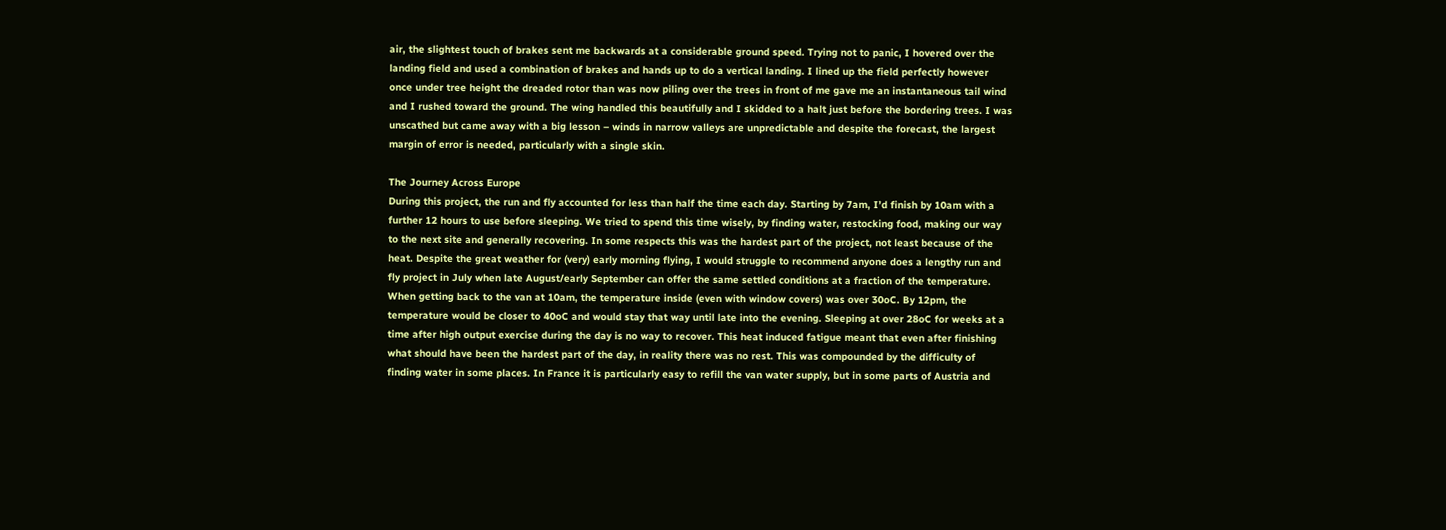air, the slightest touch of brakes sent me backwards at a considerable ground speed. Trying not to panic, I hovered over the landing field and used a combination of brakes and hands up to do a vertical landing. I lined up the field perfectly however once under tree height the dreaded rotor than was now piling over the trees in front of me gave me an instantaneous tail wind and I rushed toward the ground. The wing handled this beautifully and I skidded to a halt just before the bordering trees. I was unscathed but came away with a big lesson – winds in narrow valleys are unpredictable and despite the forecast, the largest margin of error is needed, particularly with a single skin.

The Journey Across Europe
During this project, the run and fly accounted for less than half the time each day. Starting by 7am, I’d finish by 10am with a further 12 hours to use before sleeping. We tried to spend this time wisely, by finding water, restocking food, making our way to the next site and generally recovering. In some respects this was the hardest part of the project, not least because of the heat. Despite the great weather for (very) early morning flying, I would struggle to recommend anyone does a lengthy run and fly project in July when late August/early September can offer the same settled conditions at a fraction of the temperature. When getting back to the van at 10am, the temperature inside (even with window covers) was over 30oC. By 12pm, the temperature would be closer to 40oC and would stay that way until late into the evening. Sleeping at over 28oC for weeks at a time after high output exercise during the day is no way to recover. This heat induced fatigue meant that even after finishing what should have been the hardest part of the day, in reality there was no rest. This was compounded by the difficulty of finding water in some places. In France it is particularly easy to refill the van water supply, but in some parts of Austria and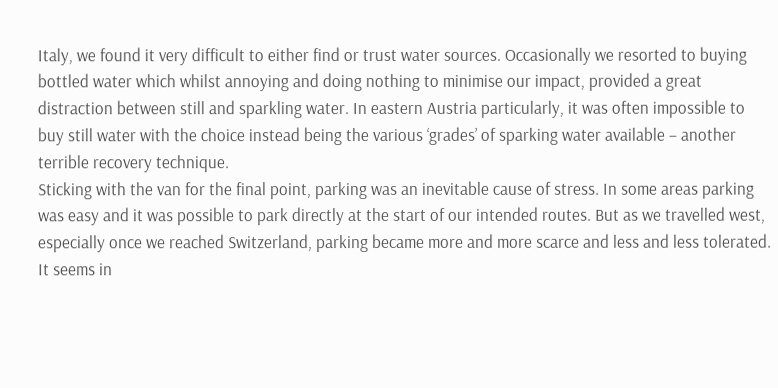Italy, we found it very difficult to either find or trust water sources. Occasionally we resorted to buying bottled water which whilst annoying and doing nothing to minimise our impact, provided a great distraction between still and sparkling water. In eastern Austria particularly, it was often impossible to buy still water with the choice instead being the various ‘grades’ of sparking water available – another terrible recovery technique.
Sticking with the van for the final point, parking was an inevitable cause of stress. In some areas parking was easy and it was possible to park directly at the start of our intended routes. But as we travelled west, especially once we reached Switzerland, parking became more and more scarce and less and less tolerated. It seems in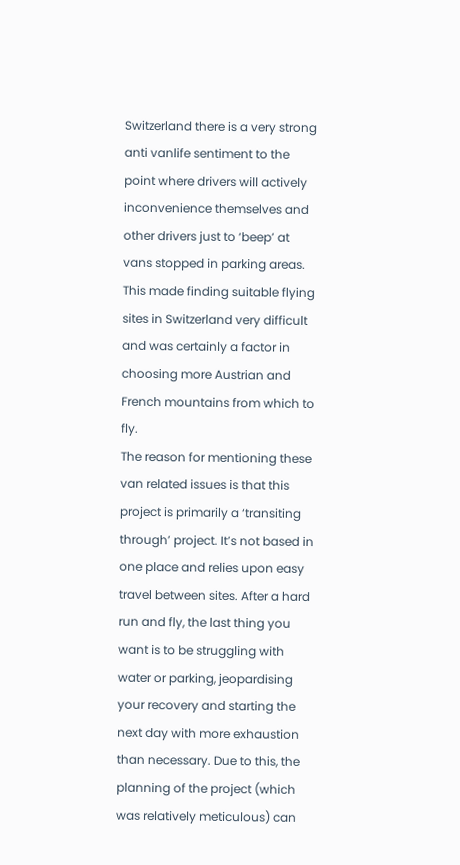Switzerland there is a very strong anti vanlife sentiment to the point where drivers will actively inconvenience themselves and other drivers just to ‘beep’ at vans stopped in parking areas. This made finding suitable flying sites in Switzerland very difficult and was certainly a factor in choosing more Austrian and French mountains from which to fly.
The reason for mentioning these van related issues is that this project is primarily a ‘transiting through’ project. It’s not based in one place and relies upon easy travel between sites. After a hard run and fly, the last thing you want is to be struggling with water or parking, jeopardising your recovery and starting the next day with more exhaustion than necessary. Due to this, the planning of the project (which was relatively meticulous) can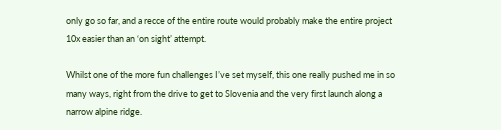only go so far, and a recce of the entire route would probably make the entire project 10x easier than an ‘on sight’ attempt.

Whilst one of the more fun challenges I’ve set myself, this one really pushed me in so many ways, right from the drive to get to Slovenia and the very first launch along a narrow alpine ridge.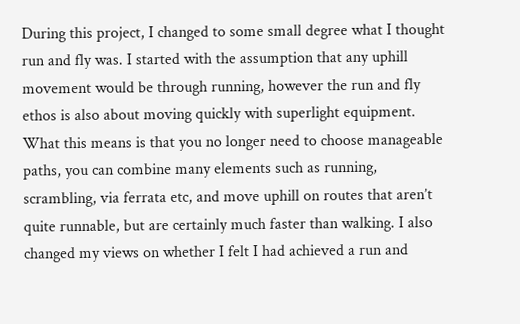During this project, I changed to some small degree what I thought run and fly was. I started with the assumption that any uphill movement would be through running, however the run and fly ethos is also about moving quickly with superlight equipment. What this means is that you no longer need to choose manageable paths, you can combine many elements such as running, scrambling, via ferrata etc, and move uphill on routes that aren’t quite runnable, but are certainly much faster than walking. I also changed my views on whether I felt I had achieved a run and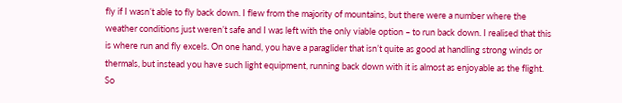fly if I wasn’t able to fly back down. I flew from the majority of mountains, but there were a number where the weather conditions just weren’t safe and I was left with the only viable option – to run back down. I realised that this is where run and fly excels. On one hand, you have a paraglider that isn’t quite as good at handling strong winds or thermals, but instead you have such light equipment, running back down with it is almost as enjoyable as the flight. So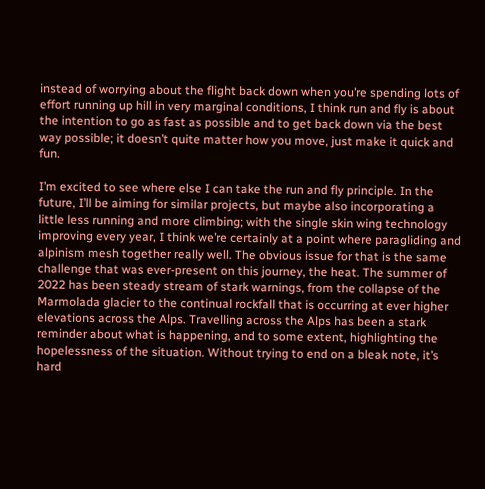instead of worrying about the flight back down when you’re spending lots of effort running up hill in very marginal conditions, I think run and fly is about the intention to go as fast as possible and to get back down via the best way possible; it doesn’t quite matter how you move, just make it quick and fun.

I’m excited to see where else I can take the run and fly principle. In the future, I’ll be aiming for similar projects, but maybe also incorporating a little less running and more climbing; with the single skin wing technology improving every year, I think we’re certainly at a point where paragliding and alpinism mesh together really well. The obvious issue for that is the same challenge that was ever-present on this journey, the heat. The summer of 2022 has been steady stream of stark warnings, from the collapse of the Marmolada glacier to the continual rockfall that is occurring at ever higher elevations across the Alps. Travelling across the Alps has been a stark reminder about what is happening, and to some extent, highlighting the hopelessness of the situation. Without trying to end on a bleak note, it’s hard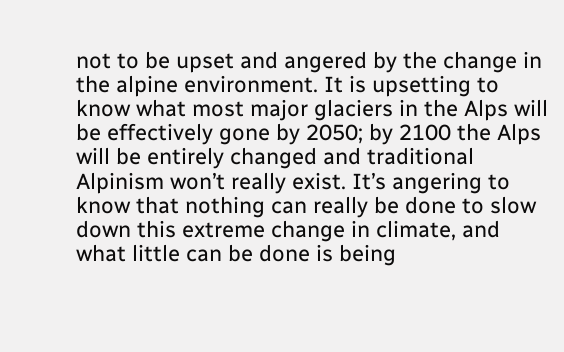not to be upset and angered by the change in the alpine environment. It is upsetting to know what most major glaciers in the Alps will be effectively gone by 2050; by 2100 the Alps will be entirely changed and traditional Alpinism won’t really exist. It’s angering to know that nothing can really be done to slow down this extreme change in climate, and what little can be done is being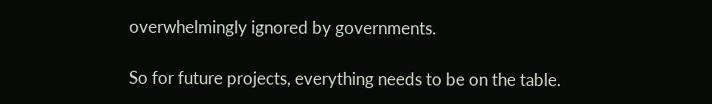overwhelmingly ignored by governments.

So for future projects, everything needs to be on the table.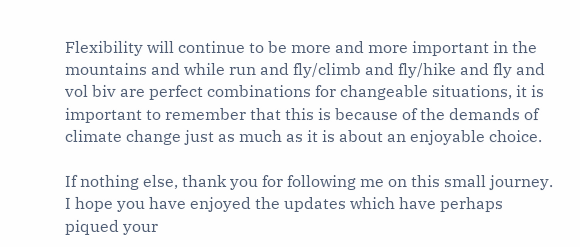Flexibility will continue to be more and more important in the mountains and while run and fly/climb and fly/hike and fly and vol biv are perfect combinations for changeable situations, it is important to remember that this is because of the demands of climate change just as much as it is about an enjoyable choice.

If nothing else, thank you for following me on this small journey. I hope you have enjoyed the updates which have perhaps piqued your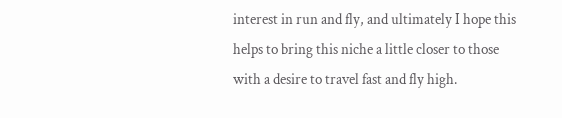interest in run and fly, and ultimately I hope this helps to bring this niche a little closer to those with a desire to travel fast and fly high.